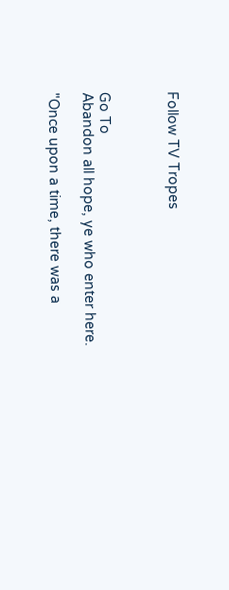Follow TV Tropes



Go To
Abandon all hope, ye who enter here.

"Once upon a time, there was a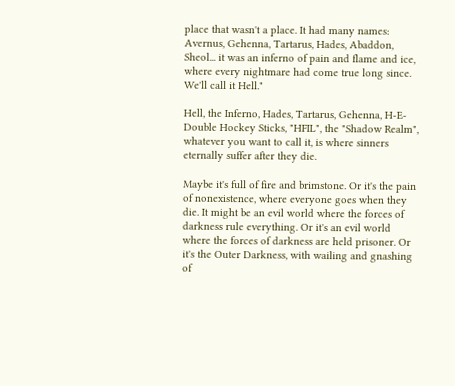place that wasn't a place. It had many names: Avernus, Gehenna, Tartarus, Hades, Abaddon, Sheol... it was an inferno of pain and flame and ice, where every nightmare had come true long since. We'll call it Hell."

Hell, the Inferno, Hades, Tartarus, Gehenna, H-E-Double Hockey Sticks, "HFIL", the "Shadow Realm", whatever you want to call it, is where sinners eternally suffer after they die.

Maybe it's full of fire and brimstone. Or it's the pain of nonexistence, where everyone goes when they die. It might be an evil world where the forces of darkness rule everything. Or it's an evil world where the forces of darkness are held prisoner. Or it's the Outer Darkness, with wailing and gnashing of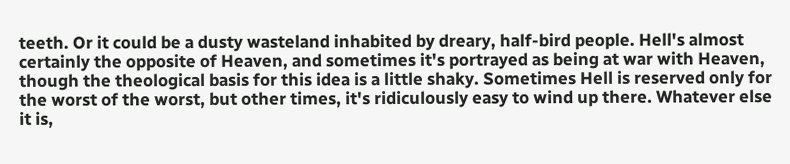teeth. Or it could be a dusty wasteland inhabited by dreary, half-bird people. Hell's almost certainly the opposite of Heaven, and sometimes it's portrayed as being at war with Heaven, though the theological basis for this idea is a little shaky. Sometimes Hell is reserved only for the worst of the worst, but other times, it's ridiculously easy to wind up there. Whatever else it is,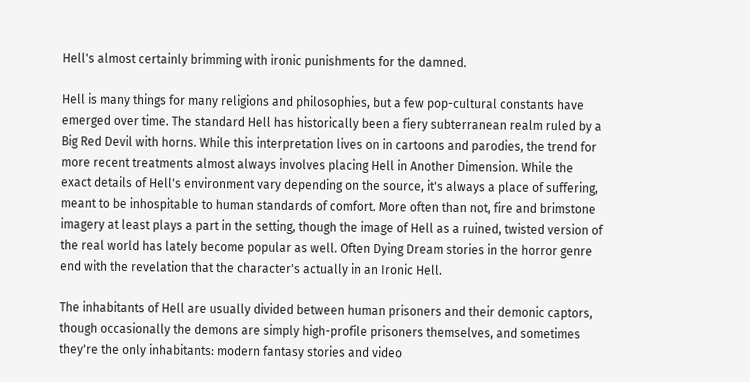Hell's almost certainly brimming with ironic punishments for the damned.

Hell is many things for many religions and philosophies, but a few pop-cultural constants have emerged over time. The standard Hell has historically been a fiery subterranean realm ruled by a Big Red Devil with horns. While this interpretation lives on in cartoons and parodies, the trend for more recent treatments almost always involves placing Hell in Another Dimension. While the exact details of Hell's environment vary depending on the source, it's always a place of suffering, meant to be inhospitable to human standards of comfort. More often than not, fire and brimstone imagery at least plays a part in the setting, though the image of Hell as a ruined, twisted version of the real world has lately become popular as well. Often Dying Dream stories in the horror genre end with the revelation that the character's actually in an Ironic Hell.

The inhabitants of Hell are usually divided between human prisoners and their demonic captors, though occasionally the demons are simply high-profile prisoners themselves, and sometimes they're the only inhabitants: modern fantasy stories and video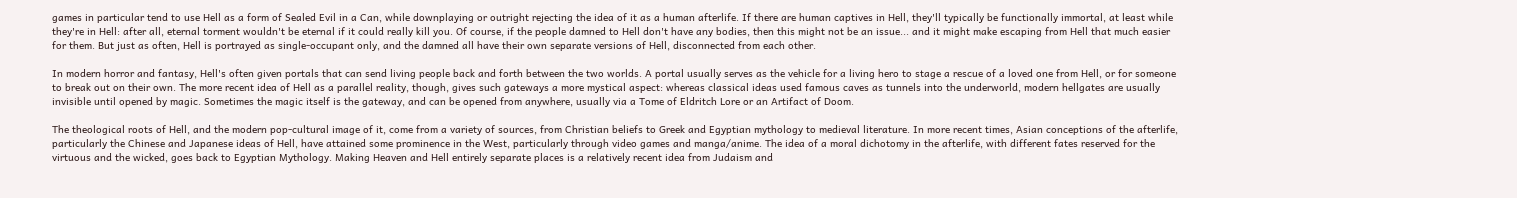games in particular tend to use Hell as a form of Sealed Evil in a Can, while downplaying or outright rejecting the idea of it as a human afterlife. If there are human captives in Hell, they'll typically be functionally immortal, at least while they're in Hell: after all, eternal torment wouldn't be eternal if it could really kill you. Of course, if the people damned to Hell don't have any bodies, then this might not be an issue... and it might make escaping from Hell that much easier for them. But just as often, Hell is portrayed as single-occupant only, and the damned all have their own separate versions of Hell, disconnected from each other.

In modern horror and fantasy, Hell's often given portals that can send living people back and forth between the two worlds. A portal usually serves as the vehicle for a living hero to stage a rescue of a loved one from Hell, or for someone to break out on their own. The more recent idea of Hell as a parallel reality, though, gives such gateways a more mystical aspect: whereas classical ideas used famous caves as tunnels into the underworld, modern hellgates are usually invisible until opened by magic. Sometimes the magic itself is the gateway, and can be opened from anywhere, usually via a Tome of Eldritch Lore or an Artifact of Doom.

The theological roots of Hell, and the modern pop-cultural image of it, come from a variety of sources, from Christian beliefs to Greek and Egyptian mythology to medieval literature. In more recent times, Asian conceptions of the afterlife, particularly the Chinese and Japanese ideas of Hell, have attained some prominence in the West, particularly through video games and manga/anime. The idea of a moral dichotomy in the afterlife, with different fates reserved for the virtuous and the wicked, goes back to Egyptian Mythology. Making Heaven and Hell entirely separate places is a relatively recent idea from Judaism and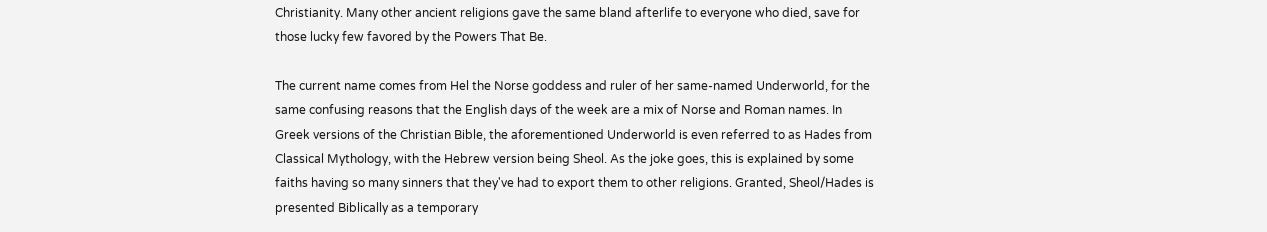Christianity. Many other ancient religions gave the same bland afterlife to everyone who died, save for those lucky few favored by the Powers That Be.

The current name comes from Hel the Norse goddess and ruler of her same-named Underworld, for the same confusing reasons that the English days of the week are a mix of Norse and Roman names. In Greek versions of the Christian Bible, the aforementioned Underworld is even referred to as Hades from Classical Mythology, with the Hebrew version being Sheol. As the joke goes, this is explained by some faiths having so many sinners that they've had to export them to other religions. Granted, Sheol/Hades is presented Biblically as a temporary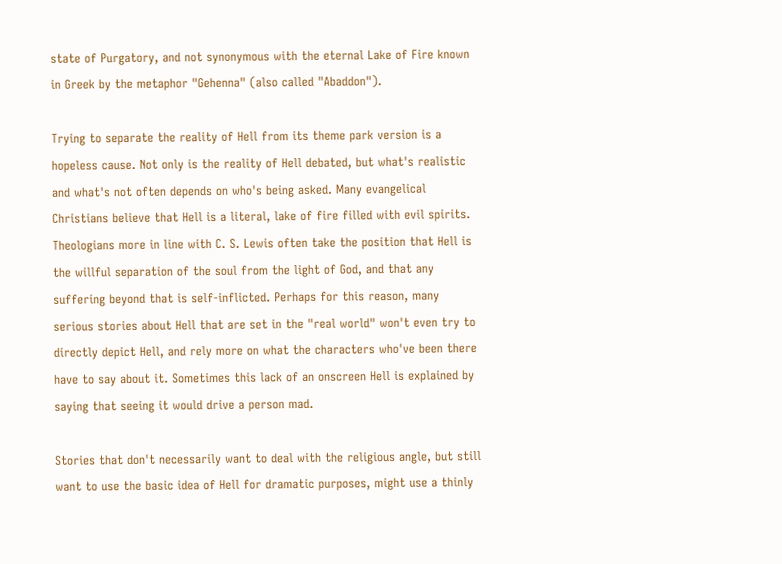state of Purgatory, and not synonymous with the eternal Lake of Fire known in Greek by the metaphor "Gehenna" (also called "Abaddon").

Trying to separate the reality of Hell from its theme park version is a hopeless cause. Not only is the reality of Hell debated, but what's realistic and what's not often depends on who's being asked. Many evangelical Christians believe that Hell is a literal, lake of fire filled with evil spirits. Theologians more in line with C. S. Lewis often take the position that Hell is the willful separation of the soul from the light of God, and that any suffering beyond that is self-inflicted. Perhaps for this reason, many serious stories about Hell that are set in the "real world" won't even try to directly depict Hell, and rely more on what the characters who've been there have to say about it. Sometimes this lack of an onscreen Hell is explained by saying that seeing it would drive a person mad.

Stories that don't necessarily want to deal with the religious angle, but still want to use the basic idea of Hell for dramatic purposes, might use a thinly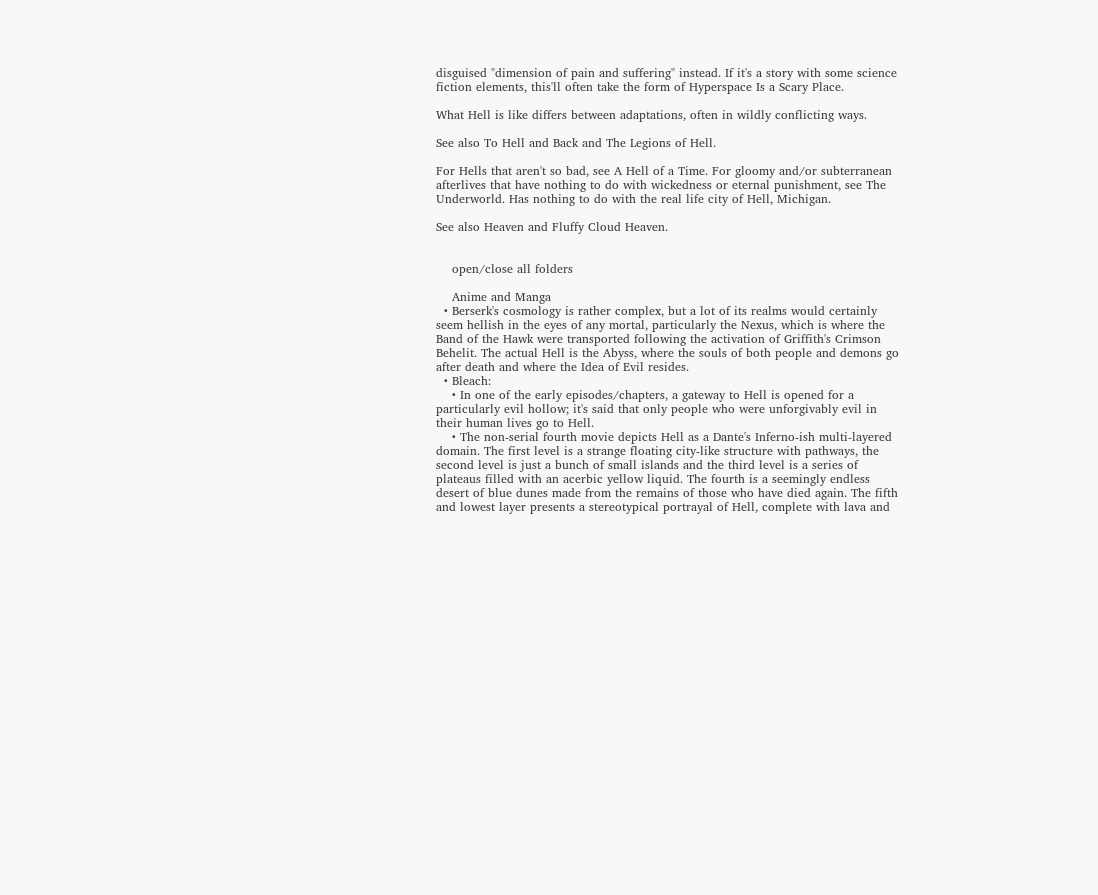disguised "dimension of pain and suffering" instead. If it's a story with some science fiction elements, this'll often take the form of Hyperspace Is a Scary Place.

What Hell is like differs between adaptations, often in wildly conflicting ways.

See also To Hell and Back and The Legions of Hell.

For Hells that aren't so bad, see A Hell of a Time. For gloomy and/or subterranean afterlives that have nothing to do with wickedness or eternal punishment, see The Underworld. Has nothing to do with the real life city of Hell, Michigan.

See also Heaven and Fluffy Cloud Heaven.


    open/close all folders

    Anime and Manga
  • Berserk's cosmology is rather complex, but a lot of its realms would certainly seem hellish in the eyes of any mortal, particularly the Nexus, which is where the Band of the Hawk were transported following the activation of Griffith's Crimson Behelit. The actual Hell is the Abyss, where the souls of both people and demons go after death and where the Idea of Evil resides.
  • Bleach:
    • In one of the early episodes/chapters, a gateway to Hell is opened for a particularly evil hollow; it's said that only people who were unforgivably evil in their human lives go to Hell.
    • The non-serial fourth movie depicts Hell as a Dante's Inferno-ish multi-layered domain. The first level is a strange floating city-like structure with pathways, the second level is just a bunch of small islands and the third level is a series of plateaus filled with an acerbic yellow liquid. The fourth is a seemingly endless desert of blue dunes made from the remains of those who have died again. The fifth and lowest layer presents a stereotypical portrayal of Hell, complete with lava and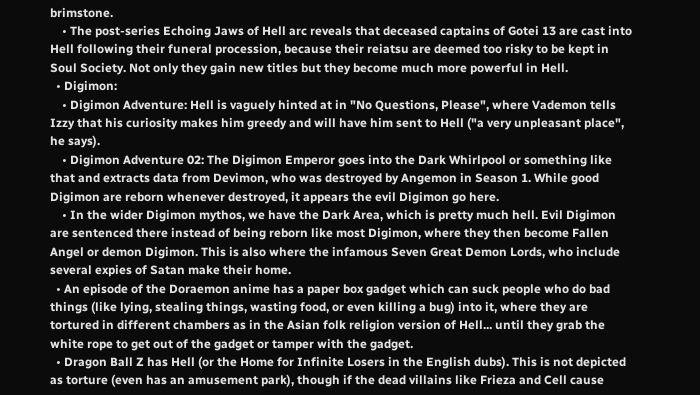brimstone.
    • The post-series Echoing Jaws of Hell arc reveals that deceased captains of Gotei 13 are cast into Hell following their funeral procession, because their reiatsu are deemed too risky to be kept in Soul Society. Not only they gain new titles but they become much more powerful in Hell.
  • Digimon:
    • Digimon Adventure: Hell is vaguely hinted at in "No Questions, Please", where Vademon tells Izzy that his curiosity makes him greedy and will have him sent to Hell ("a very unpleasant place", he says).
    • Digimon Adventure 02: The Digimon Emperor goes into the Dark Whirlpool or something like that and extracts data from Devimon, who was destroyed by Angemon in Season 1. While good Digimon are reborn whenever destroyed, it appears the evil Digimon go here.
    • In the wider Digimon mythos, we have the Dark Area, which is pretty much hell. Evil Digimon are sentenced there instead of being reborn like most Digimon, where they then become Fallen Angel or demon Digimon. This is also where the infamous Seven Great Demon Lords, who include several expies of Satan make their home.
  • An episode of the Doraemon anime has a paper box gadget which can suck people who do bad things (like lying, stealing things, wasting food, or even killing a bug) into it, where they are tortured in different chambers as in the Asian folk religion version of Hell... until they grab the white rope to get out of the gadget or tamper with the gadget.
  • Dragon Ball Z has Hell (or the Home for Infinite Losers in the English dubs). This is not depicted as torture (even has an amusement park), though if the dead villains like Frieza and Cell cause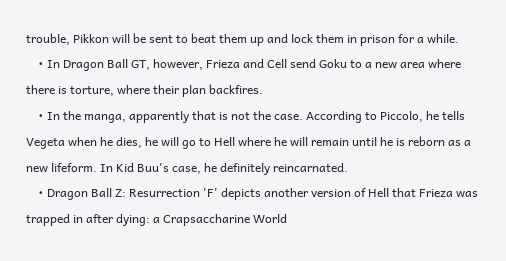trouble, Pikkon will be sent to beat them up and lock them in prison for a while.
    • In Dragon Ball GT, however, Frieza and Cell send Goku to a new area where there is torture, where their plan backfires.
    • In the manga, apparently that is not the case. According to Piccolo, he tells Vegeta when he dies, he will go to Hell where he will remain until he is reborn as a new lifeform. In Kid Buu's case, he definitely reincarnated.
    • Dragon Ball Z: Resurrection 'F' depicts another version of Hell that Frieza was trapped in after dying: a Crapsaccharine World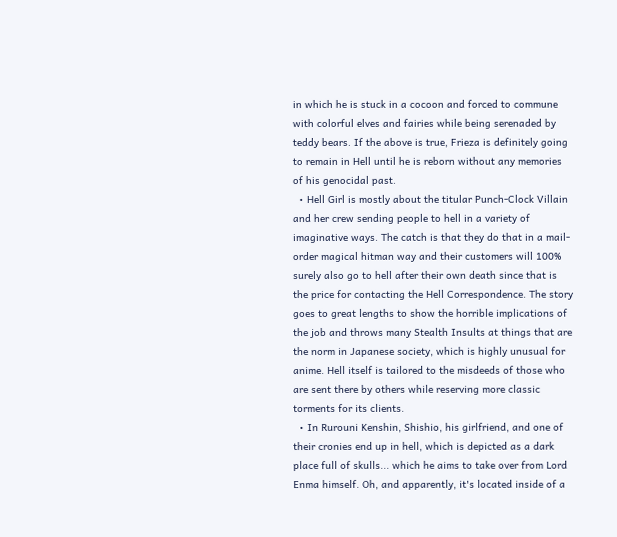in which he is stuck in a cocoon and forced to commune with colorful elves and fairies while being serenaded by teddy bears. If the above is true, Frieza is definitely going to remain in Hell until he is reborn without any memories of his genocidal past.
  • Hell Girl is mostly about the titular Punch-Clock Villain and her crew sending people to hell in a variety of imaginative ways. The catch is that they do that in a mail-order magical hitman way and their customers will 100% surely also go to hell after their own death since that is the price for contacting the Hell Correspondence. The story goes to great lengths to show the horrible implications of the job and throws many Stealth Insults at things that are the norm in Japanese society, which is highly unusual for anime. Hell itself is tailored to the misdeeds of those who are sent there by others while reserving more classic torments for its clients.
  • In Rurouni Kenshin, Shishio, his girlfriend, and one of their cronies end up in hell, which is depicted as a dark place full of skulls... which he aims to take over from Lord Enma himself. Oh, and apparently, it's located inside of a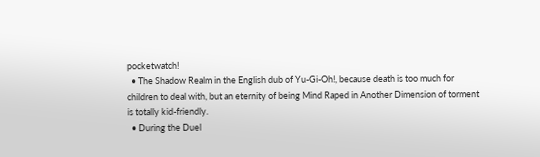pocketwatch!
  • The Shadow Realm in the English dub of Yu-Gi-Oh!, because death is too much for children to deal with, but an eternity of being Mind Raped in Another Dimension of torment is totally kid-friendly.
  • During the Duel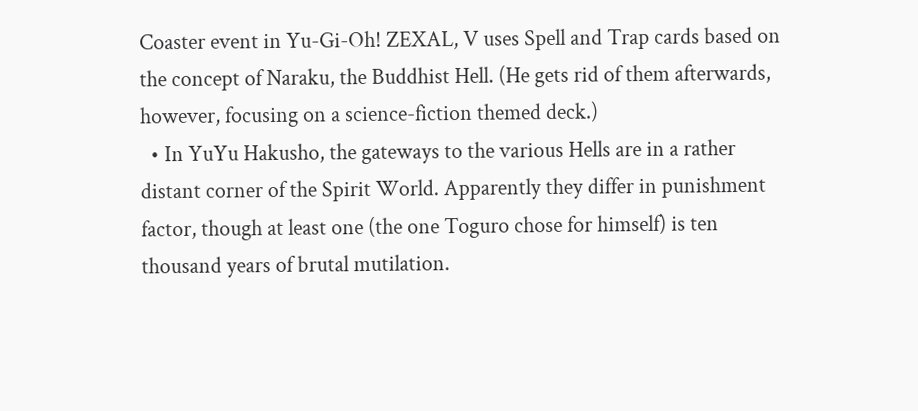Coaster event in Yu-Gi-Oh! ZEXAL, V uses Spell and Trap cards based on the concept of Naraku, the Buddhist Hell. (He gets rid of them afterwards, however, focusing on a science-fiction themed deck.)
  • In YuYu Hakusho, the gateways to the various Hells are in a rather distant corner of the Spirit World. Apparently they differ in punishment factor, though at least one (the one Toguro chose for himself) is ten thousand years of brutal mutilation.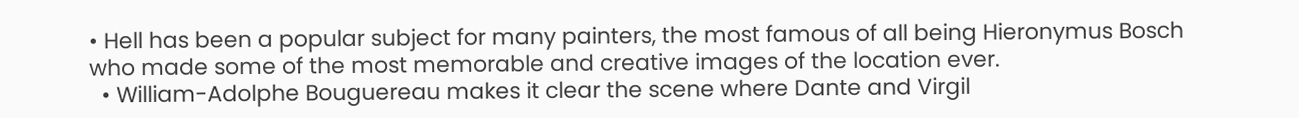• Hell has been a popular subject for many painters, the most famous of all being Hieronymus Bosch who made some of the most memorable and creative images of the location ever.
  • William-Adolphe Bouguereau makes it clear the scene where Dante and Virgil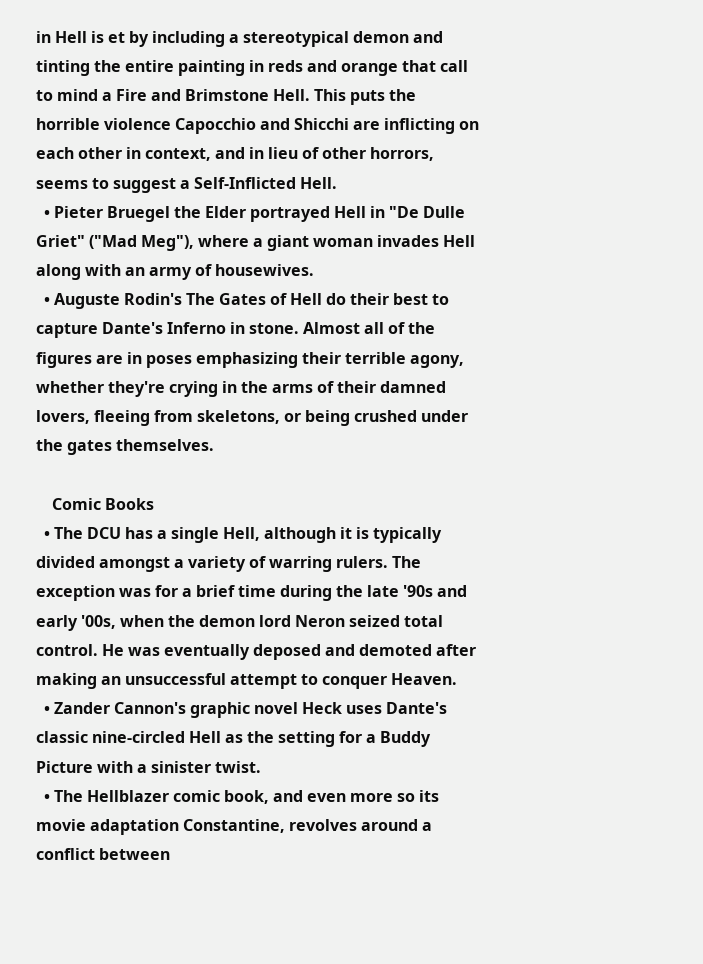in Hell is et by including a stereotypical demon and tinting the entire painting in reds and orange that call to mind a Fire and Brimstone Hell. This puts the horrible violence Capocchio and Shicchi are inflicting on each other in context, and in lieu of other horrors, seems to suggest a Self-Inflicted Hell.
  • Pieter Bruegel the Elder portrayed Hell in "De Dulle Griet" ("Mad Meg"), where a giant woman invades Hell along with an army of housewives.
  • Auguste Rodin's The Gates of Hell do their best to capture Dante's Inferno in stone. Almost all of the figures are in poses emphasizing their terrible agony, whether they're crying in the arms of their damned lovers, fleeing from skeletons, or being crushed under the gates themselves.

    Comic Books
  • The DCU has a single Hell, although it is typically divided amongst a variety of warring rulers. The exception was for a brief time during the late '90s and early '00s, when the demon lord Neron seized total control. He was eventually deposed and demoted after making an unsuccessful attempt to conquer Heaven.
  • Zander Cannon's graphic novel Heck uses Dante's classic nine-circled Hell as the setting for a Buddy Picture with a sinister twist.
  • The Hellblazer comic book, and even more so its movie adaptation Constantine, revolves around a conflict between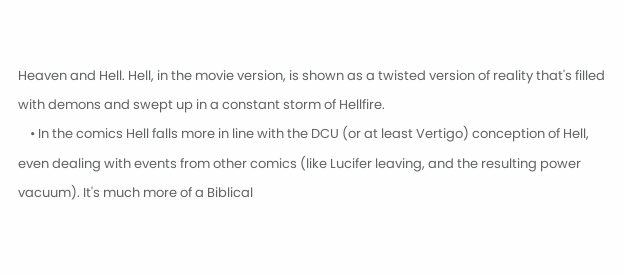Heaven and Hell. Hell, in the movie version, is shown as a twisted version of reality that's filled with demons and swept up in a constant storm of Hellfire.
    • In the comics Hell falls more in line with the DCU (or at least Vertigo) conception of Hell, even dealing with events from other comics (like Lucifer leaving, and the resulting power vacuum). It's much more of a Biblical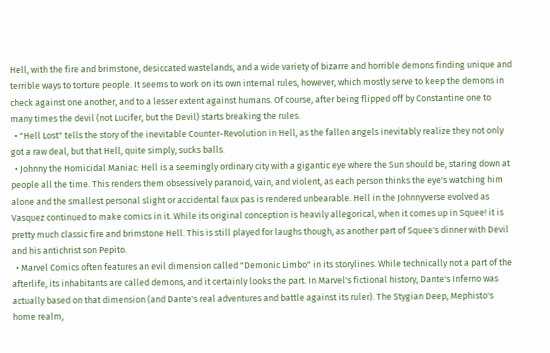Hell, with the fire and brimstone, desiccated wastelands, and a wide variety of bizarre and horrible demons finding unique and terrible ways to torture people. It seems to work on its own internal rules, however, which mostly serve to keep the demons in check against one another, and to a lesser extent against humans. Of course, after being flipped off by Constantine one to many times the devil (not Lucifer, but the Devil) starts breaking the rules.
  • "Hell Lost" tells the story of the inevitable Counter-Revolution in Hell, as the fallen angels inevitably realize they not only got a raw deal, but that Hell, quite simply, sucks balls.
  • Johnny the Homicidal Maniac: Hell is a seemingly ordinary city with a gigantic eye where the Sun should be, staring down at people all the time. This renders them obsessively paranoid, vain, and violent, as each person thinks the eye's watching him alone and the smallest personal slight or accidental faux pas is rendered unbearable. Hell in the Johnnyverse evolved as Vasquez continued to make comics in it. While its original conception is heavily allegorical, when it comes up in Squee! it is pretty much classic fire and brimstone Hell. This is still played for laughs though, as another part of Squee's dinner with Devil and his antichrist son Pepito.
  • Marvel Comics often features an evil dimension called "Demonic Limbo" in its storylines. While technically not a part of the afterlife, its inhabitants are called demons, and it certainly looks the part. In Marvel's fictional history, Dante's Inferno was actually based on that dimension (and Dante's real adventures and battle against its ruler). The Stygian Deep, Mephisto's home realm,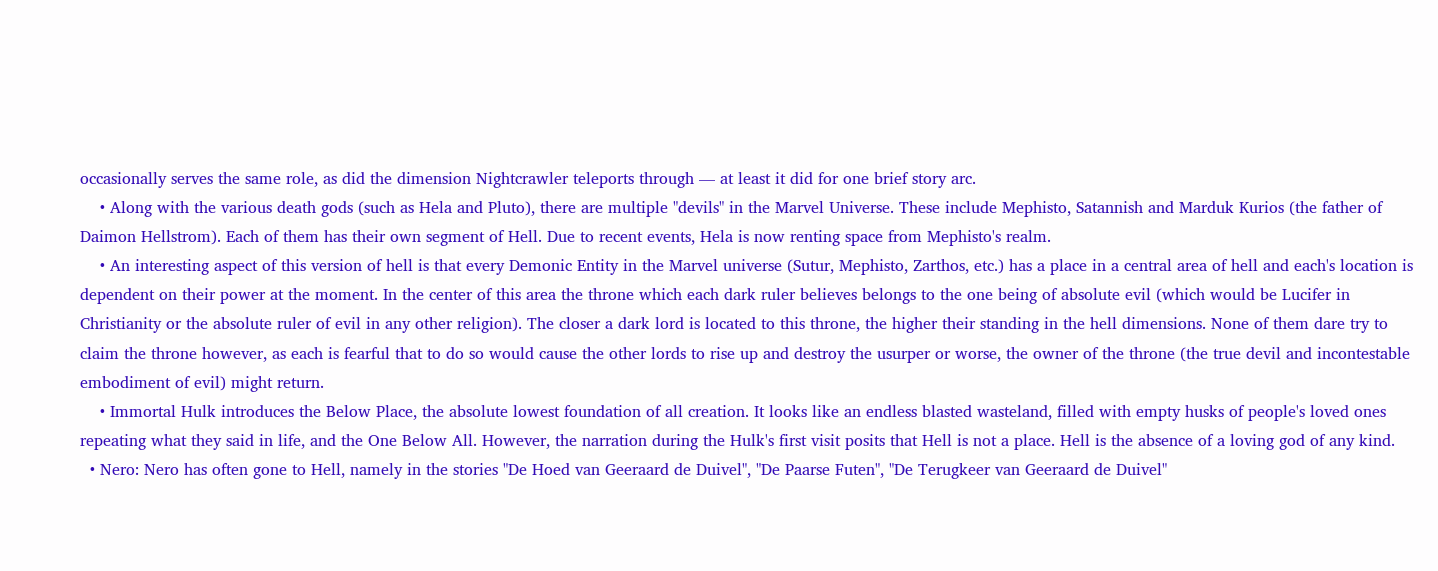occasionally serves the same role, as did the dimension Nightcrawler teleports through — at least it did for one brief story arc.
    • Along with the various death gods (such as Hela and Pluto), there are multiple "devils" in the Marvel Universe. These include Mephisto, Satannish and Marduk Kurios (the father of Daimon Hellstrom). Each of them has their own segment of Hell. Due to recent events, Hela is now renting space from Mephisto's realm.
    • An interesting aspect of this version of hell is that every Demonic Entity in the Marvel universe (Sutur, Mephisto, Zarthos, etc.) has a place in a central area of hell and each's location is dependent on their power at the moment. In the center of this area the throne which each dark ruler believes belongs to the one being of absolute evil (which would be Lucifer in Christianity or the absolute ruler of evil in any other religion). The closer a dark lord is located to this throne, the higher their standing in the hell dimensions. None of them dare try to claim the throne however, as each is fearful that to do so would cause the other lords to rise up and destroy the usurper or worse, the owner of the throne (the true devil and incontestable embodiment of evil) might return.
    • Immortal Hulk introduces the Below Place, the absolute lowest foundation of all creation. It looks like an endless blasted wasteland, filled with empty husks of people's loved ones repeating what they said in life, and the One Below All. However, the narration during the Hulk's first visit posits that Hell is not a place. Hell is the absence of a loving god of any kind.
  • Nero: Nero has often gone to Hell, namely in the stories "De Hoed van Geeraard de Duivel", "De Paarse Futen", "De Terugkeer van Geeraard de Duivel"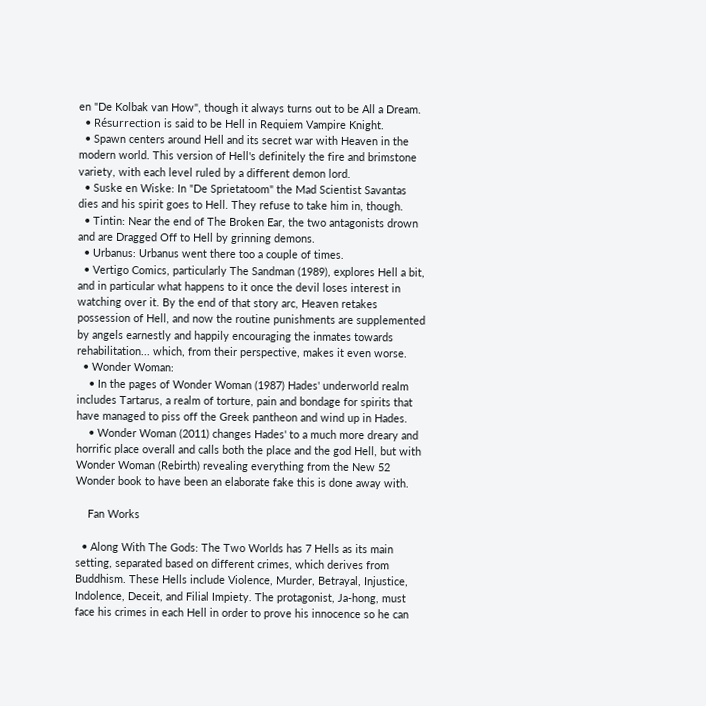en "De Kolbak van How", though it always turns out to be All a Dream.
  • Résurrection is said to be Hell in Requiem Vampire Knight.
  • Spawn centers around Hell and its secret war with Heaven in the modern world. This version of Hell's definitely the fire and brimstone variety, with each level ruled by a different demon lord.
  • Suske en Wiske: In "De Sprietatoom" the Mad Scientist Savantas dies and his spirit goes to Hell. They refuse to take him in, though.
  • Tintin: Near the end of The Broken Ear, the two antagonists drown and are Dragged Off to Hell by grinning demons.
  • Urbanus: Urbanus went there too a couple of times.
  • Vertigo Comics, particularly The Sandman (1989), explores Hell a bit, and in particular what happens to it once the devil loses interest in watching over it. By the end of that story arc, Heaven retakes possession of Hell, and now the routine punishments are supplemented by angels earnestly and happily encouraging the inmates towards rehabilitation... which, from their perspective, makes it even worse.
  • Wonder Woman:
    • In the pages of Wonder Woman (1987) Hades' underworld realm includes Tartarus, a realm of torture, pain and bondage for spirits that have managed to piss off the Greek pantheon and wind up in Hades.
    • Wonder Woman (2011) changes Hades' to a much more dreary and horrific place overall and calls both the place and the god Hell, but with Wonder Woman (Rebirth) revealing everything from the New 52 Wonder book to have been an elaborate fake this is done away with.

    Fan Works

  • Along With The Gods: The Two Worlds has 7 Hells as its main setting, separated based on different crimes, which derives from Buddhism. These Hells include Violence, Murder, Betrayal, Injustice, Indolence, Deceit, and Filial Impiety. The protagonist, Ja-hong, must face his crimes in each Hell in order to prove his innocence so he can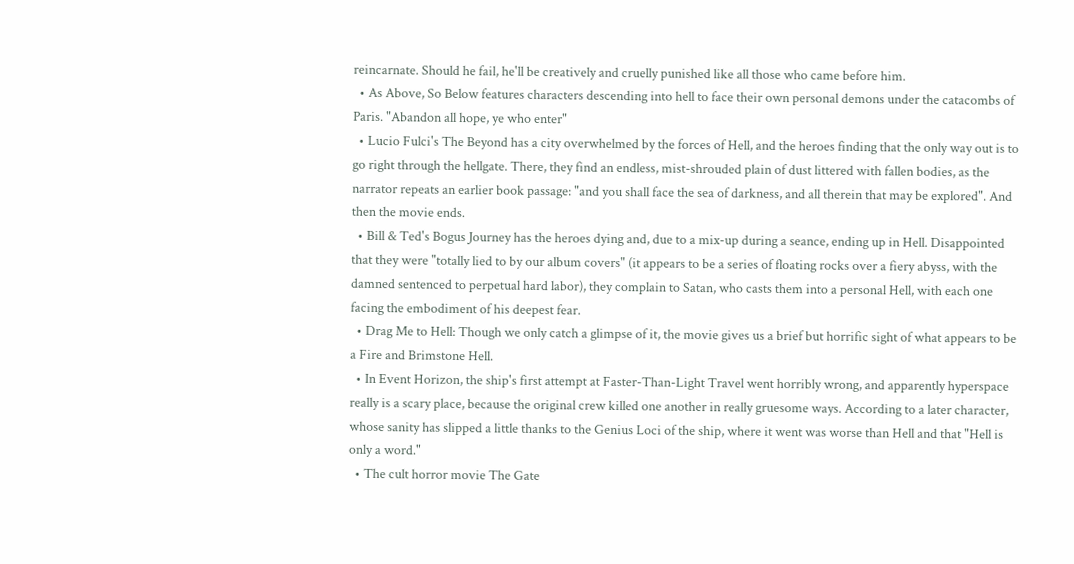reincarnate. Should he fail, he'll be creatively and cruelly punished like all those who came before him.
  • As Above, So Below features characters descending into hell to face their own personal demons under the catacombs of Paris. "Abandon all hope, ye who enter"
  • Lucio Fulci's The Beyond has a city overwhelmed by the forces of Hell, and the heroes finding that the only way out is to go right through the hellgate. There, they find an endless, mist-shrouded plain of dust littered with fallen bodies, as the narrator repeats an earlier book passage: "and you shall face the sea of darkness, and all therein that may be explored". And then the movie ends.
  • Bill & Ted's Bogus Journey has the heroes dying and, due to a mix-up during a seance, ending up in Hell. Disappointed that they were "totally lied to by our album covers" (it appears to be a series of floating rocks over a fiery abyss, with the damned sentenced to perpetual hard labor), they complain to Satan, who casts them into a personal Hell, with each one facing the embodiment of his deepest fear.
  • Drag Me to Hell: Though we only catch a glimpse of it, the movie gives us a brief but horrific sight of what appears to be a Fire and Brimstone Hell.
  • In Event Horizon, the ship's first attempt at Faster-Than-Light Travel went horribly wrong, and apparently hyperspace really is a scary place, because the original crew killed one another in really gruesome ways. According to a later character, whose sanity has slipped a little thanks to the Genius Loci of the ship, where it went was worse than Hell and that "Hell is only a word."
  • The cult horror movie The Gate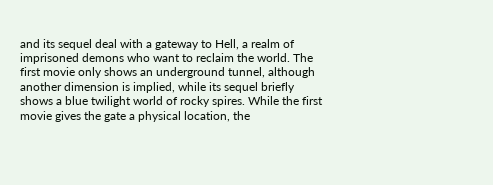and its sequel deal with a gateway to Hell, a realm of imprisoned demons who want to reclaim the world. The first movie only shows an underground tunnel, although another dimension is implied, while its sequel briefly shows a blue twilight world of rocky spires. While the first movie gives the gate a physical location, the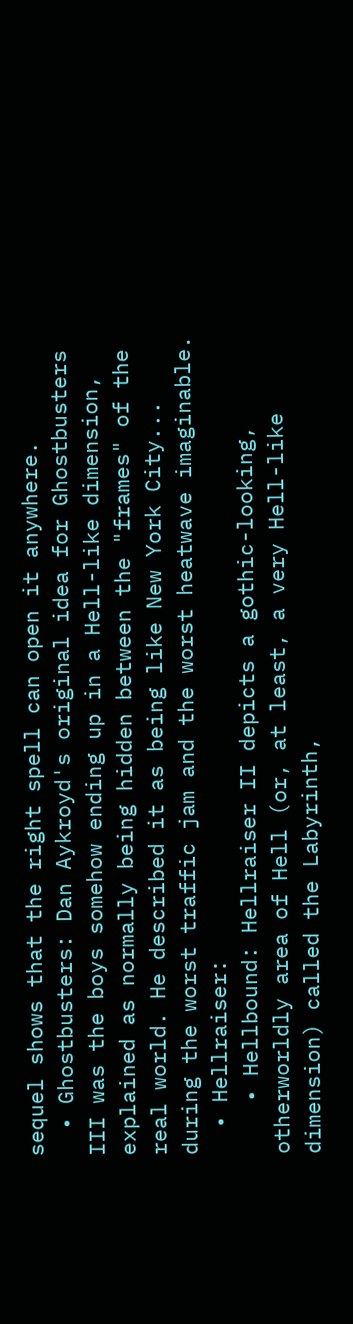sequel shows that the right spell can open it anywhere.
  • Ghostbusters: Dan Aykroyd's original idea for Ghostbusters III was the boys somehow ending up in a Hell-like dimension, explained as normally being hidden between the "frames" of the real world. He described it as being like New York City... during the worst traffic jam and the worst heatwave imaginable.
  • Hellraiser:
    • Hellbound: Hellraiser II depicts a gothic-looking, otherworldly area of Hell (or, at least, a very Hell-like dimension) called the Labyrinth,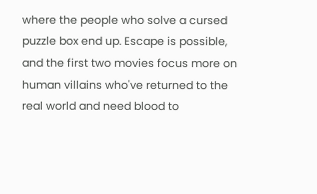where the people who solve a cursed puzzle box end up. Escape is possible, and the first two movies focus more on human villains who've returned to the real world and need blood to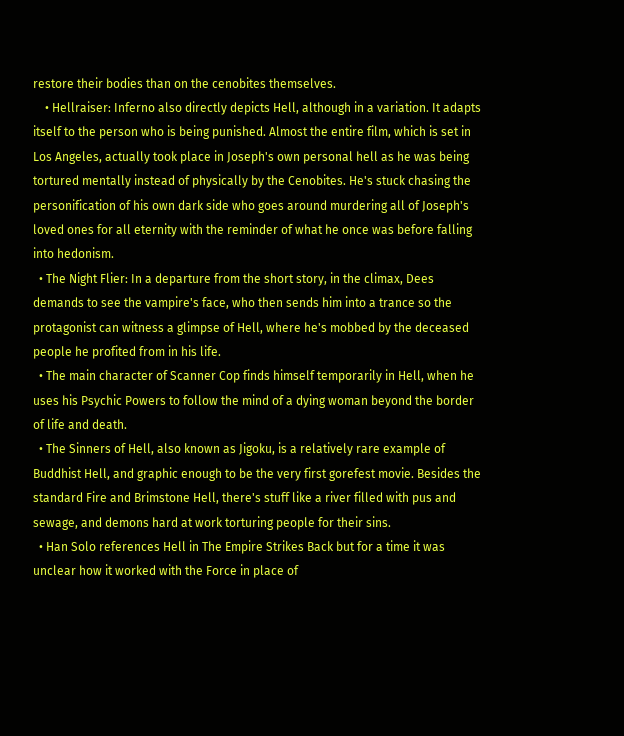restore their bodies than on the cenobites themselves.
    • Hellraiser: Inferno also directly depicts Hell, although in a variation. It adapts itself to the person who is being punished. Almost the entire film, which is set in Los Angeles, actually took place in Joseph's own personal hell as he was being tortured mentally instead of physically by the Cenobites. He's stuck chasing the personification of his own dark side who goes around murdering all of Joseph's loved ones for all eternity with the reminder of what he once was before falling into hedonism.
  • The Night Flier: In a departure from the short story, in the climax, Dees demands to see the vampire's face, who then sends him into a trance so the protagonist can witness a glimpse of Hell, where he's mobbed by the deceased people he profited from in his life.
  • The main character of Scanner Cop finds himself temporarily in Hell, when he uses his Psychic Powers to follow the mind of a dying woman beyond the border of life and death.
  • The Sinners of Hell, also known as Jigoku, is a relatively rare example of Buddhist Hell, and graphic enough to be the very first gorefest movie. Besides the standard Fire and Brimstone Hell, there's stuff like a river filled with pus and sewage, and demons hard at work torturing people for their sins.
  • Han Solo references Hell in The Empire Strikes Back but for a time it was unclear how it worked with the Force in place of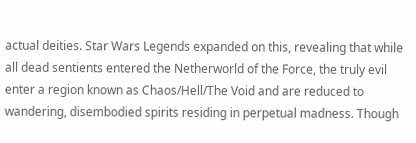actual deities. Star Wars Legends expanded on this, revealing that while all dead sentients entered the Netherworld of the Force, the truly evil enter a region known as Chaos/Hell/The Void and are reduced to wandering, disembodied spirits residing in perpetual madness. Though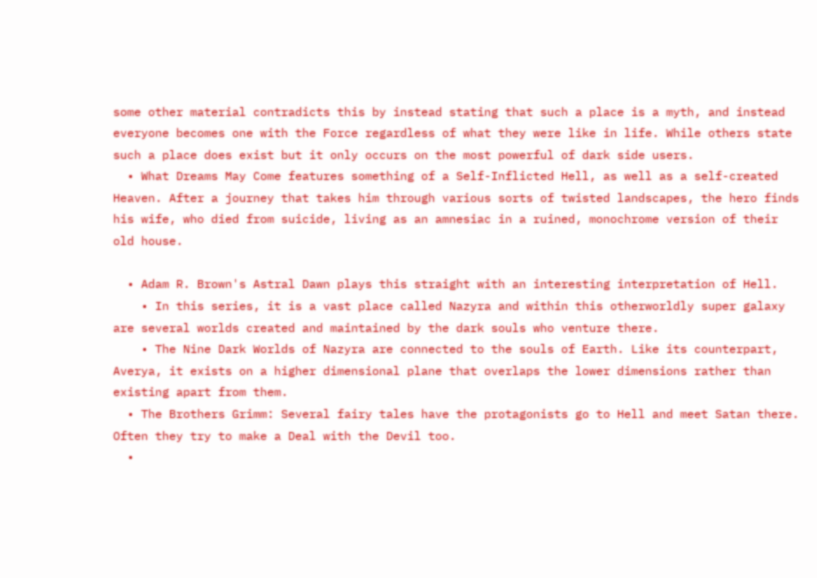some other material contradicts this by instead stating that such a place is a myth, and instead everyone becomes one with the Force regardless of what they were like in life. While others state such a place does exist but it only occurs on the most powerful of dark side users.
  • What Dreams May Come features something of a Self-Inflicted Hell, as well as a self-created Heaven. After a journey that takes him through various sorts of twisted landscapes, the hero finds his wife, who died from suicide, living as an amnesiac in a ruined, monochrome version of their old house.

  • Adam R. Brown's Astral Dawn plays this straight with an interesting interpretation of Hell.
    • In this series, it is a vast place called Nazyra and within this otherworldly super galaxy are several worlds created and maintained by the dark souls who venture there.
    • The Nine Dark Worlds of Nazyra are connected to the souls of Earth. Like its counterpart, Averya, it exists on a higher dimensional plane that overlaps the lower dimensions rather than existing apart from them.
  • The Brothers Grimm: Several fairy tales have the protagonists go to Hell and meet Satan there. Often they try to make a Deal with the Devil too.
  •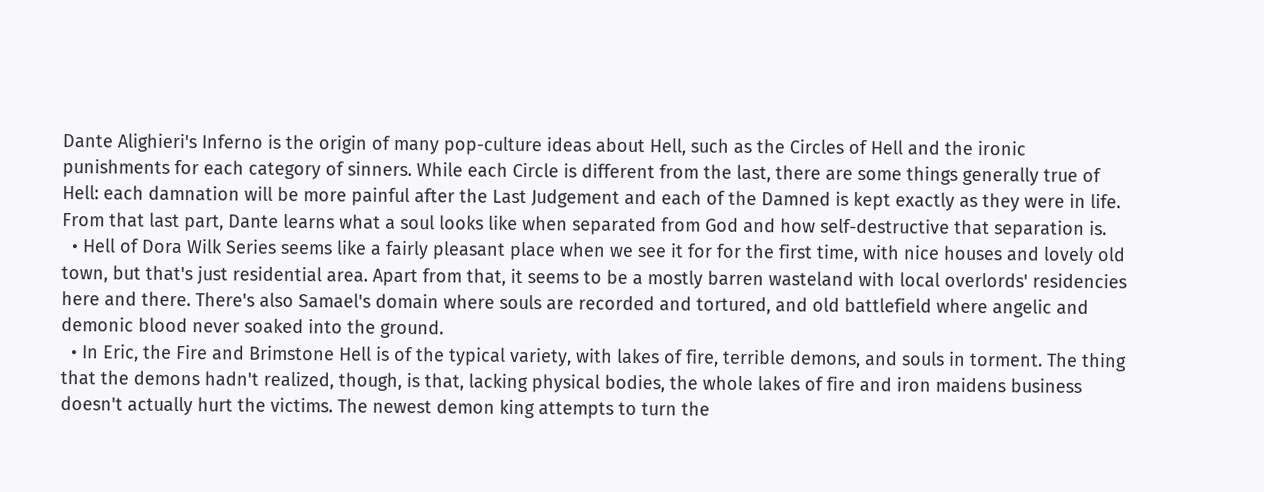Dante Alighieri's Inferno is the origin of many pop-culture ideas about Hell, such as the Circles of Hell and the ironic punishments for each category of sinners. While each Circle is different from the last, there are some things generally true of Hell: each damnation will be more painful after the Last Judgement and each of the Damned is kept exactly as they were in life. From that last part, Dante learns what a soul looks like when separated from God and how self-destructive that separation is.
  • Hell of Dora Wilk Series seems like a fairly pleasant place when we see it for for the first time, with nice houses and lovely old town, but that's just residential area. Apart from that, it seems to be a mostly barren wasteland with local overlords' residencies here and there. There's also Samael's domain where souls are recorded and tortured, and old battlefield where angelic and demonic blood never soaked into the ground.
  • In Eric, the Fire and Brimstone Hell is of the typical variety, with lakes of fire, terrible demons, and souls in torment. The thing that the demons hadn't realized, though, is that, lacking physical bodies, the whole lakes of fire and iron maidens business doesn't actually hurt the victims. The newest demon king attempts to turn the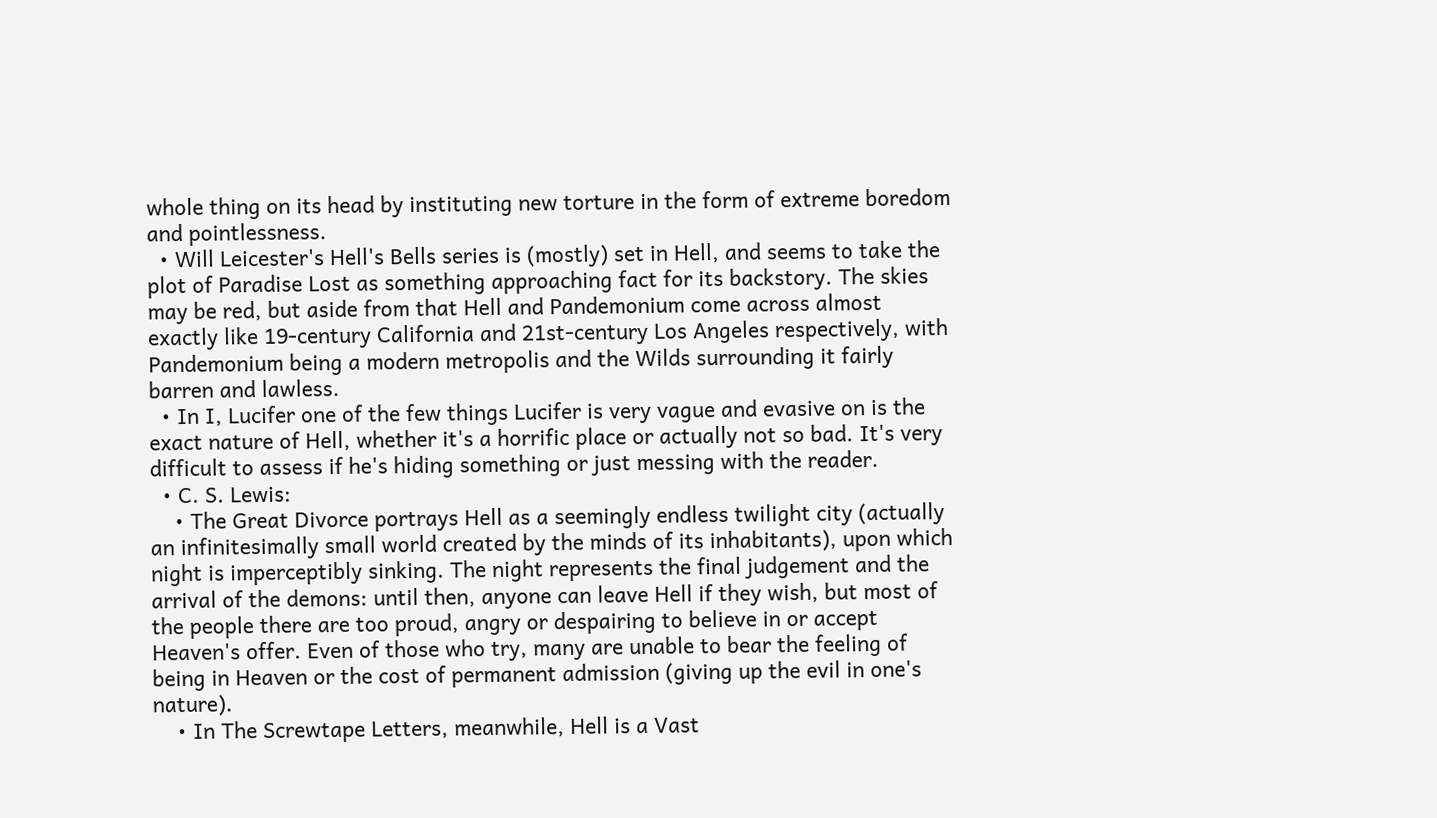whole thing on its head by instituting new torture in the form of extreme boredom and pointlessness.
  • Will Leicester's Hell's Bells series is (mostly) set in Hell, and seems to take the plot of Paradise Lost as something approaching fact for its backstory. The skies may be red, but aside from that Hell and Pandemonium come across almost exactly like 19-century California and 21st-century Los Angeles respectively, with Pandemonium being a modern metropolis and the Wilds surrounding it fairly barren and lawless.
  • In I, Lucifer one of the few things Lucifer is very vague and evasive on is the exact nature of Hell, whether it's a horrific place or actually not so bad. It's very difficult to assess if he's hiding something or just messing with the reader.
  • C. S. Lewis:
    • The Great Divorce portrays Hell as a seemingly endless twilight city (actually an infinitesimally small world created by the minds of its inhabitants), upon which night is imperceptibly sinking. The night represents the final judgement and the arrival of the demons: until then, anyone can leave Hell if they wish, but most of the people there are too proud, angry or despairing to believe in or accept Heaven's offer. Even of those who try, many are unable to bear the feeling of being in Heaven or the cost of permanent admission (giving up the evil in one's nature).
    • In The Screwtape Letters, meanwhile, Hell is a Vast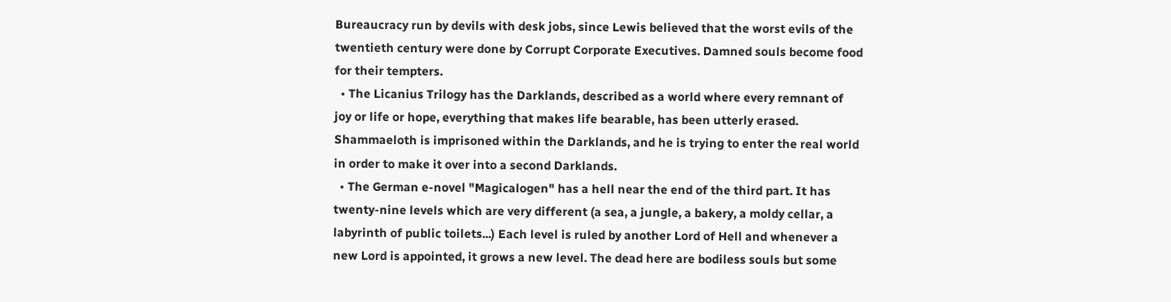Bureaucracy run by devils with desk jobs, since Lewis believed that the worst evils of the twentieth century were done by Corrupt Corporate Executives. Damned souls become food for their tempters.
  • The Licanius Trilogy has the Darklands, described as a world where every remnant of joy or life or hope, everything that makes life bearable, has been utterly erased. Shammaeloth is imprisoned within the Darklands, and he is trying to enter the real world in order to make it over into a second Darklands.
  • The German e-novel "Magicalogen" has a hell near the end of the third part. It has twenty-nine levels which are very different (a sea, a jungle, a bakery, a moldy cellar, a labyrinth of public toilets...) Each level is ruled by another Lord of Hell and whenever a new Lord is appointed, it grows a new level. The dead here are bodiless souls but some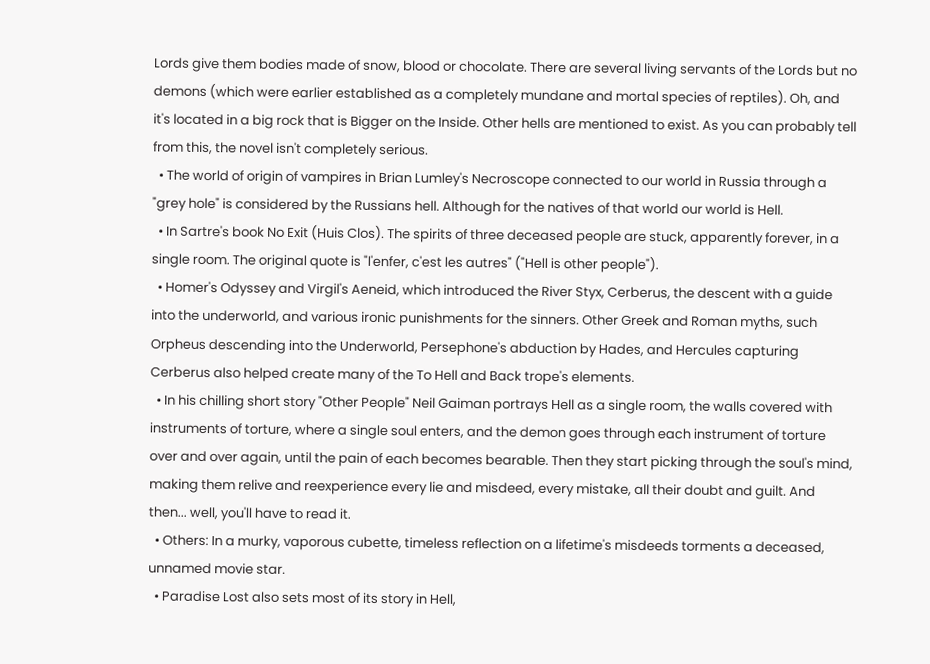Lords give them bodies made of snow, blood or chocolate. There are several living servants of the Lords but no demons (which were earlier established as a completely mundane and mortal species of reptiles). Oh, and it's located in a big rock that is Bigger on the Inside. Other hells are mentioned to exist. As you can probably tell from this, the novel isn't completely serious.
  • The world of origin of vampires in Brian Lumley's Necroscope connected to our world in Russia through a "grey hole" is considered by the Russians hell. Although for the natives of that world our world is Hell.
  • In Sartre's book No Exit (Huis Clos). The spirits of three deceased people are stuck, apparently forever, in a single room. The original quote is "l'enfer, c'est les autres" ("Hell is other people").
  • Homer's Odyssey and Virgil's Aeneid, which introduced the River Styx, Cerberus, the descent with a guide into the underworld, and various ironic punishments for the sinners. Other Greek and Roman myths, such Orpheus descending into the Underworld, Persephone's abduction by Hades, and Hercules capturing Cerberus also helped create many of the To Hell and Back trope's elements.
  • In his chilling short story "Other People" Neil Gaiman portrays Hell as a single room, the walls covered with instruments of torture, where a single soul enters, and the demon goes through each instrument of torture over and over again, until the pain of each becomes bearable. Then they start picking through the soul's mind, making them relive and reexperience every lie and misdeed, every mistake, all their doubt and guilt. And then... well, you'll have to read it.
  • Others: In a murky, vaporous cubette, timeless reflection on a lifetime's misdeeds torments a deceased, unnamed movie star.
  • Paradise Lost also sets most of its story in Hell,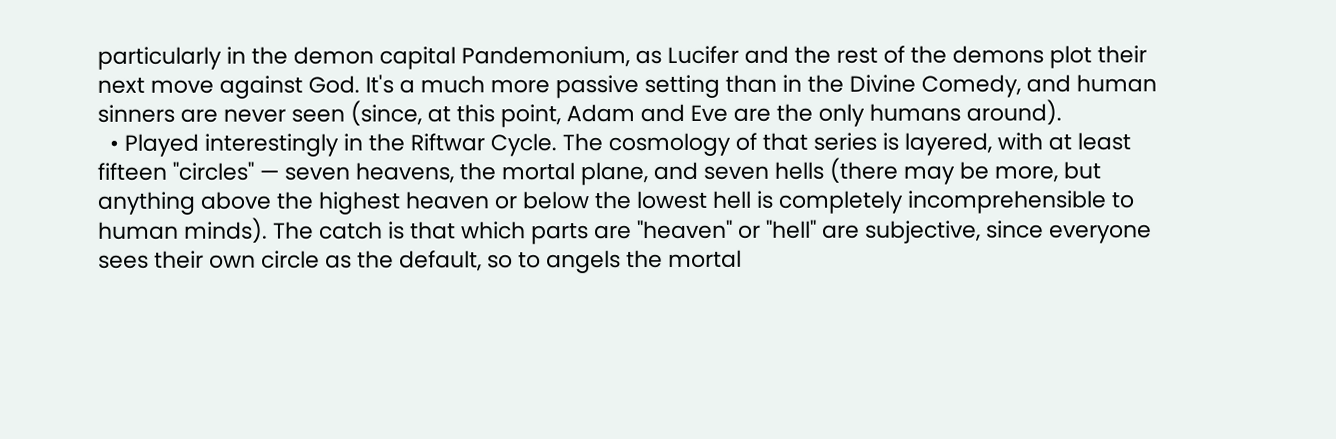particularly in the demon capital Pandemonium, as Lucifer and the rest of the demons plot their next move against God. It's a much more passive setting than in the Divine Comedy, and human sinners are never seen (since, at this point, Adam and Eve are the only humans around).
  • Played interestingly in the Riftwar Cycle. The cosmology of that series is layered, with at least fifteen "circles" — seven heavens, the mortal plane, and seven hells (there may be more, but anything above the highest heaven or below the lowest hell is completely incomprehensible to human minds). The catch is that which parts are "heaven" or "hell" are subjective, since everyone sees their own circle as the default, so to angels the mortal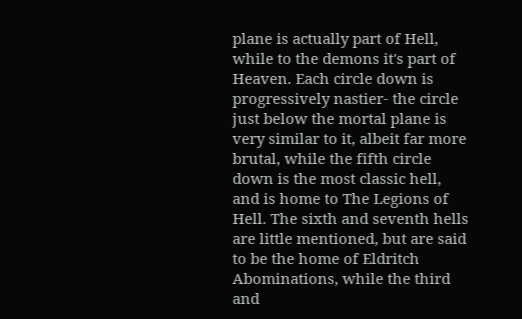plane is actually part of Hell, while to the demons it's part of Heaven. Each circle down is progressively nastier- the circle just below the mortal plane is very similar to it, albeit far more brutal, while the fifth circle down is the most classic hell, and is home to The Legions of Hell. The sixth and seventh hells are little mentioned, but are said to be the home of Eldritch Abominations, while the third and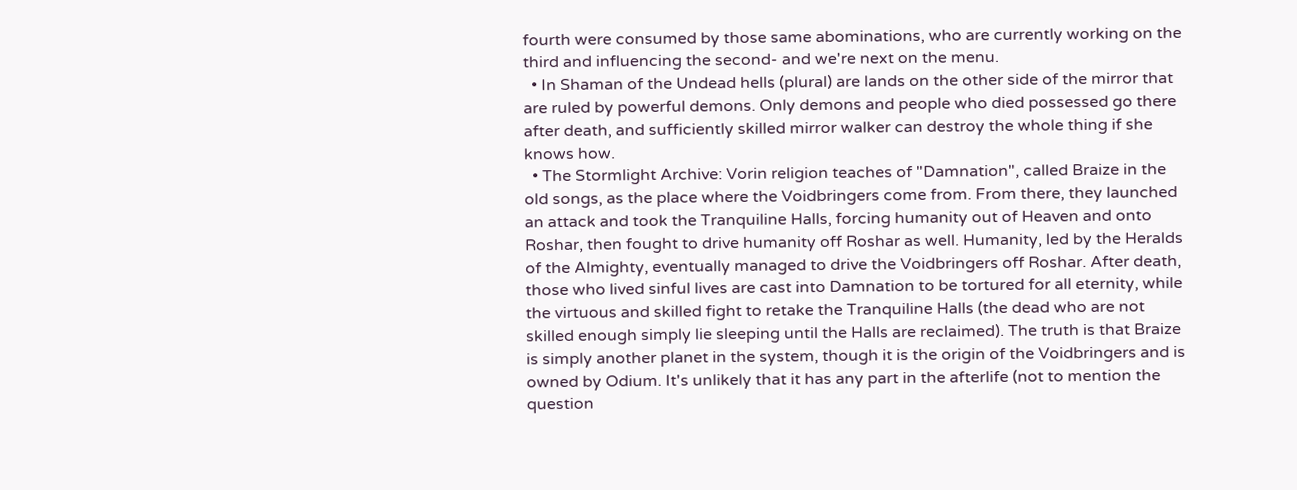fourth were consumed by those same abominations, who are currently working on the third and influencing the second- and we're next on the menu.
  • In Shaman of the Undead hells (plural) are lands on the other side of the mirror that are ruled by powerful demons. Only demons and people who died possessed go there after death, and sufficiently skilled mirror walker can destroy the whole thing if she knows how.
  • The Stormlight Archive: Vorin religion teaches of "Damnation", called Braize in the old songs, as the place where the Voidbringers come from. From there, they launched an attack and took the Tranquiline Halls, forcing humanity out of Heaven and onto Roshar, then fought to drive humanity off Roshar as well. Humanity, led by the Heralds of the Almighty, eventually managed to drive the Voidbringers off Roshar. After death, those who lived sinful lives are cast into Damnation to be tortured for all eternity, while the virtuous and skilled fight to retake the Tranquiline Halls (the dead who are not skilled enough simply lie sleeping until the Halls are reclaimed). The truth is that Braize is simply another planet in the system, though it is the origin of the Voidbringers and is owned by Odium. It's unlikely that it has any part in the afterlife (not to mention the question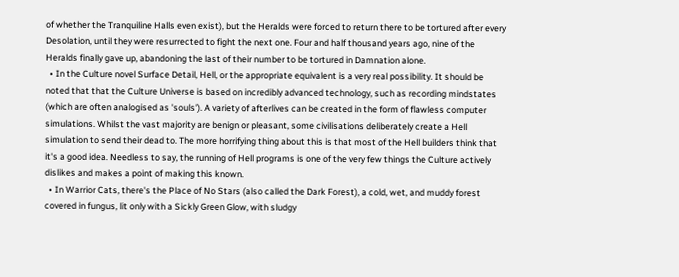of whether the Tranquiline Halls even exist), but the Heralds were forced to return there to be tortured after every Desolation, until they were resurrected to fight the next one. Four and half thousand years ago, nine of the Heralds finally gave up, abandoning the last of their number to be tortured in Damnation alone.
  • In the Culture novel Surface Detail, Hell, or the appropriate equivalent is a very real possibility. It should be noted that that the Culture Universe is based on incredibly advanced technology, such as recording mindstates (which are often analogised as 'souls'). A variety of afterlives can be created in the form of flawless computer simulations. Whilst the vast majority are benign or pleasant, some civilisations deliberately create a Hell simulation to send their dead to. The more horrifying thing about this is that most of the Hell builders think that it's a good idea. Needless to say, the running of Hell programs is one of the very few things the Culture actively dislikes and makes a point of making this known.
  • In Warrior Cats, there's the Place of No Stars (also called the Dark Forest), a cold, wet, and muddy forest covered in fungus, lit only with a Sickly Green Glow, with sludgy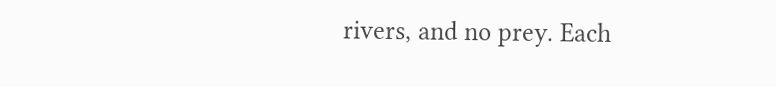rivers, and no prey. Each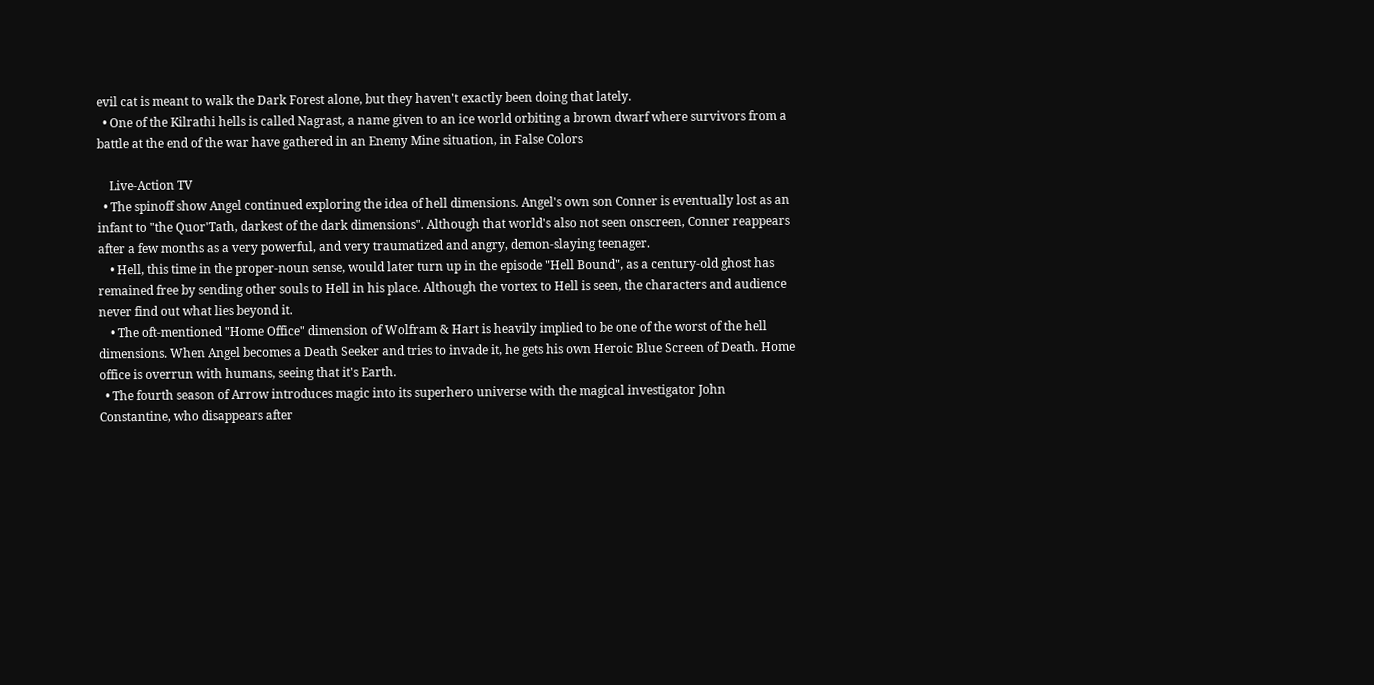evil cat is meant to walk the Dark Forest alone, but they haven't exactly been doing that lately.
  • One of the Kilrathi hells is called Nagrast, a name given to an ice world orbiting a brown dwarf where survivors from a battle at the end of the war have gathered in an Enemy Mine situation, in False Colors

    Live-Action TV
  • The spinoff show Angel continued exploring the idea of hell dimensions. Angel's own son Conner is eventually lost as an infant to "the Quor'Tath, darkest of the dark dimensions". Although that world's also not seen onscreen, Conner reappears after a few months as a very powerful, and very traumatized and angry, demon-slaying teenager.
    • Hell, this time in the proper-noun sense, would later turn up in the episode "Hell Bound", as a century-old ghost has remained free by sending other souls to Hell in his place. Although the vortex to Hell is seen, the characters and audience never find out what lies beyond it.
    • The oft-mentioned "Home Office" dimension of Wolfram & Hart is heavily implied to be one of the worst of the hell dimensions. When Angel becomes a Death Seeker and tries to invade it, he gets his own Heroic Blue Screen of Death. Home office is overrun with humans, seeing that it's Earth.
  • The fourth season of Arrow introduces magic into its superhero universe with the magical investigator John Constantine, who disappears after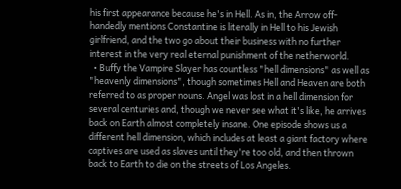his first appearance because he's in Hell. As in, the Arrow off-handedly mentions Constantine is literally in Hell to his Jewish girlfriend, and the two go about their business with no further interest in the very real eternal punishment of the netherworld.
  • Buffy the Vampire Slayer has countless "hell dimensions" as well as "heavenly dimensions", though sometimes Hell and Heaven are both referred to as proper nouns. Angel was lost in a hell dimension for several centuries and, though we never see what it's like, he arrives back on Earth almost completely insane. One episode shows us a different hell dimension, which includes at least a giant factory where captives are used as slaves until they're too old, and then thrown back to Earth to die on the streets of Los Angeles.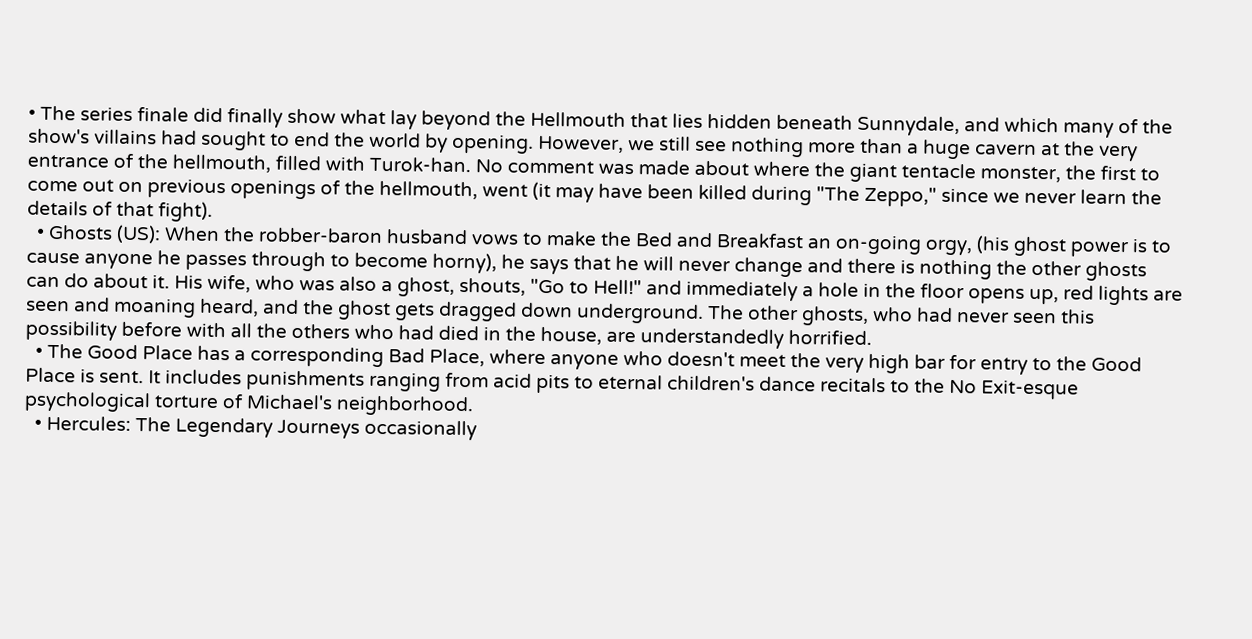• The series finale did finally show what lay beyond the Hellmouth that lies hidden beneath Sunnydale, and which many of the show's villains had sought to end the world by opening. However, we still see nothing more than a huge cavern at the very entrance of the hellmouth, filled with Turok-han. No comment was made about where the giant tentacle monster, the first to come out on previous openings of the hellmouth, went (it may have been killed during "The Zeppo," since we never learn the details of that fight).
  • Ghosts (US): When the robber-baron husband vows to make the Bed and Breakfast an on-going orgy, (his ghost power is to cause anyone he passes through to become horny), he says that he will never change and there is nothing the other ghosts can do about it. His wife, who was also a ghost, shouts, "Go to Hell!" and immediately a hole in the floor opens up, red lights are seen and moaning heard, and the ghost gets dragged down underground. The other ghosts, who had never seen this possibility before with all the others who had died in the house, are understandedly horrified.
  • The Good Place has a corresponding Bad Place, where anyone who doesn't meet the very high bar for entry to the Good Place is sent. It includes punishments ranging from acid pits to eternal children's dance recitals to the No Exit-esque psychological torture of Michael's neighborhood.
  • Hercules: The Legendary Journeys occasionally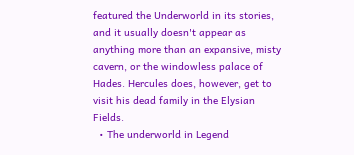featured the Underworld in its stories, and it usually doesn't appear as anything more than an expansive, misty cavern, or the windowless palace of Hades. Hercules does, however, get to visit his dead family in the Elysian Fields.
  • The underworld in Legend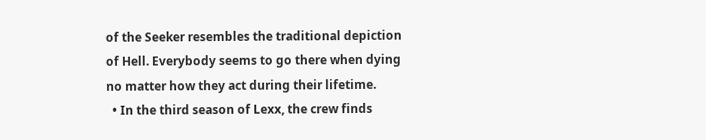of the Seeker resembles the traditional depiction of Hell. Everybody seems to go there when dying no matter how they act during their lifetime.
  • In the third season of Lexx, the crew finds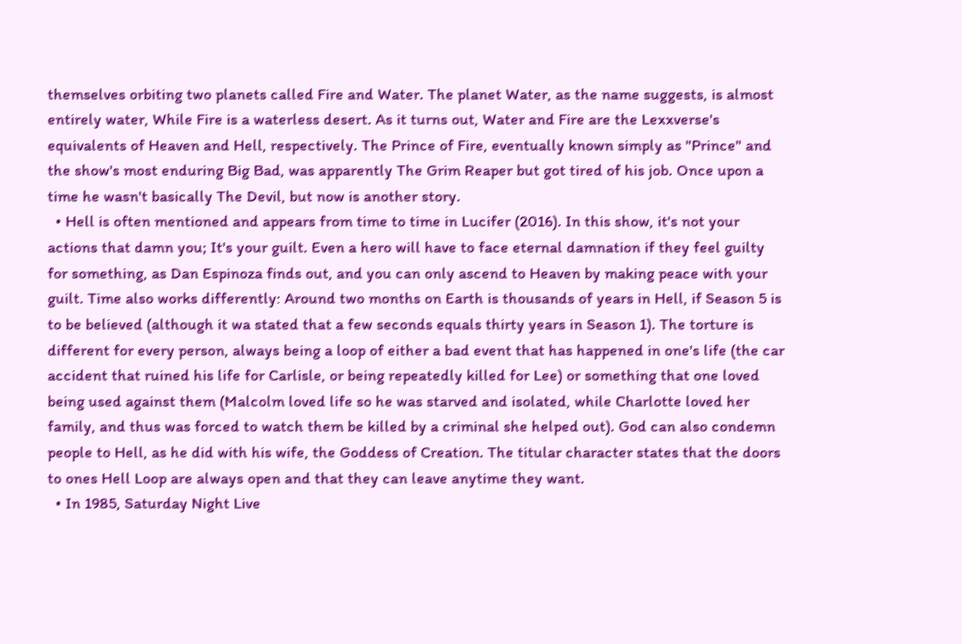themselves orbiting two planets called Fire and Water. The planet Water, as the name suggests, is almost entirely water, While Fire is a waterless desert. As it turns out, Water and Fire are the Lexxverse's equivalents of Heaven and Hell, respectively. The Prince of Fire, eventually known simply as "Prince" and the show's most enduring Big Bad, was apparently The Grim Reaper but got tired of his job. Once upon a time he wasn't basically The Devil, but now is another story.
  • Hell is often mentioned and appears from time to time in Lucifer (2016). In this show, it's not your actions that damn you; It's your guilt. Even a hero will have to face eternal damnation if they feel guilty for something, as Dan Espinoza finds out, and you can only ascend to Heaven by making peace with your guilt. Time also works differently: Around two months on Earth is thousands of years in Hell, if Season 5 is to be believed (although it wa stated that a few seconds equals thirty years in Season 1). The torture is different for every person, always being a loop of either a bad event that has happened in one's life (the car accident that ruined his life for Carlisle, or being repeatedly killed for Lee) or something that one loved being used against them (Malcolm loved life so he was starved and isolated, while Charlotte loved her family, and thus was forced to watch them be killed by a criminal she helped out). God can also condemn people to Hell, as he did with his wife, the Goddess of Creation. The titular character states that the doors to ones Hell Loop are always open and that they can leave anytime they want.
  • In 1985, Saturday Night Live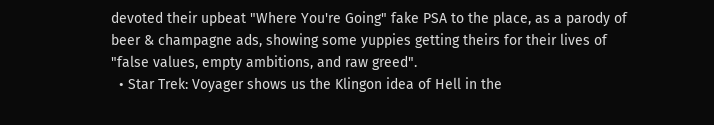devoted their upbeat "Where You're Going" fake PSA to the place, as a parody of beer & champagne ads, showing some yuppies getting theirs for their lives of "false values, empty ambitions, and raw greed".
  • Star Trek: Voyager shows us the Klingon idea of Hell in the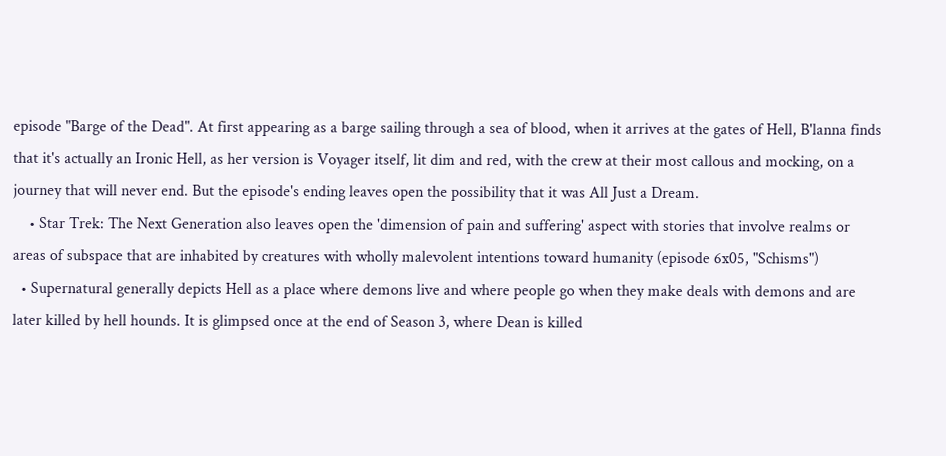episode "Barge of the Dead". At first appearing as a barge sailing through a sea of blood, when it arrives at the gates of Hell, B'lanna finds that it's actually an Ironic Hell, as her version is Voyager itself, lit dim and red, with the crew at their most callous and mocking, on a journey that will never end. But the episode's ending leaves open the possibility that it was All Just a Dream.
    • Star Trek: The Next Generation also leaves open the 'dimension of pain and suffering' aspect with stories that involve realms or areas of subspace that are inhabited by creatures with wholly malevolent intentions toward humanity (episode 6x05, "Schisms")
  • Supernatural generally depicts Hell as a place where demons live and where people go when they make deals with demons and are later killed by hell hounds. It is glimpsed once at the end of Season 3, where Dean is killed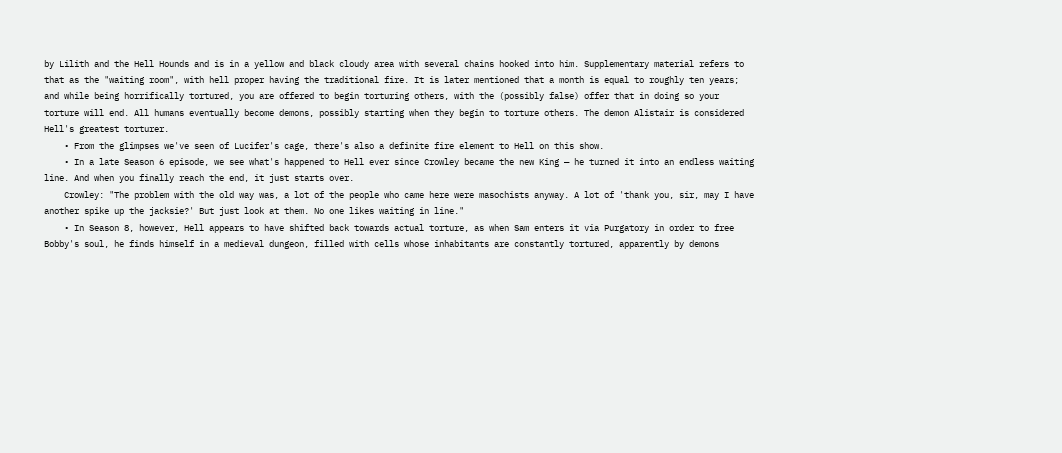by Lilith and the Hell Hounds and is in a yellow and black cloudy area with several chains hooked into him. Supplementary material refers to that as the "waiting room", with hell proper having the traditional fire. It is later mentioned that a month is equal to roughly ten years; and while being horrifically tortured, you are offered to begin torturing others, with the (possibly false) offer that in doing so your torture will end. All humans eventually become demons, possibly starting when they begin to torture others. The demon Alistair is considered Hell's greatest torturer.
    • From the glimpses we've seen of Lucifer's cage, there's also a definite fire element to Hell on this show.
    • In a late Season 6 episode, we see what's happened to Hell ever since Crowley became the new King — he turned it into an endless waiting line. And when you finally reach the end, it just starts over.
    Crowley: "The problem with the old way was, a lot of the people who came here were masochists anyway. A lot of 'thank you, sir, may I have another spike up the jacksie?' But just look at them. No one likes waiting in line."
    • In Season 8, however, Hell appears to have shifted back towards actual torture, as when Sam enters it via Purgatory in order to free Bobby's soul, he finds himself in a medieval dungeon, filled with cells whose inhabitants are constantly tortured, apparently by demons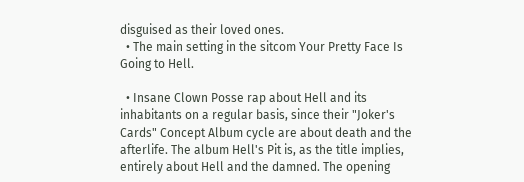disguised as their loved ones.
  • The main setting in the sitcom Your Pretty Face Is Going to Hell.

  • Insane Clown Posse rap about Hell and its inhabitants on a regular basis, since their "Joker's Cards" Concept Album cycle are about death and the afterlife. The album Hell's Pit is, as the title implies, entirely about Hell and the damned. The opening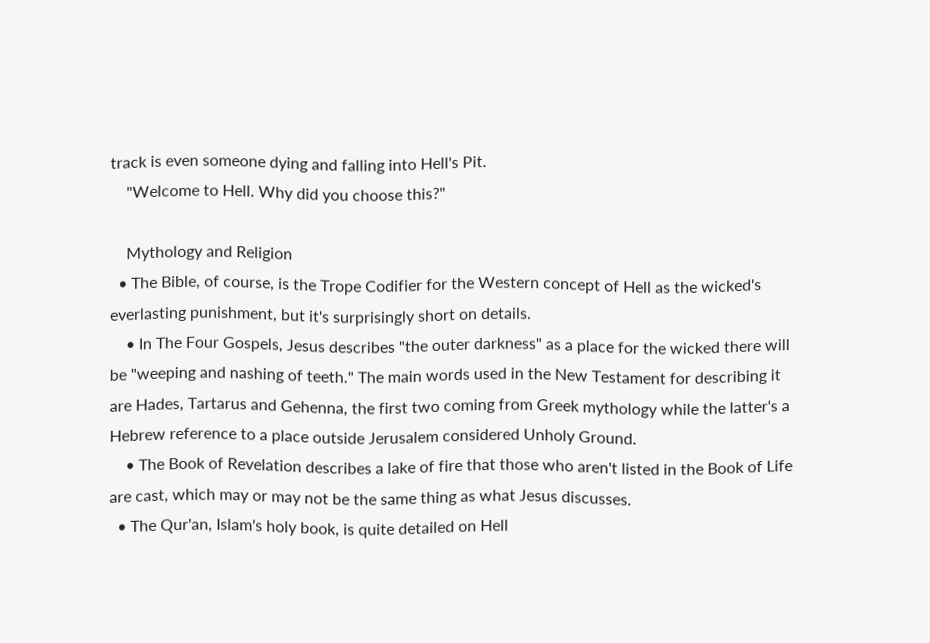track is even someone dying and falling into Hell's Pit.
    "Welcome to Hell. Why did you choose this?"

    Mythology and Religion
  • The Bible, of course, is the Trope Codifier for the Western concept of Hell as the wicked's everlasting punishment, but it's surprisingly short on details.
    • In The Four Gospels, Jesus describes "the outer darkness" as a place for the wicked there will be "weeping and nashing of teeth." The main words used in the New Testament for describing it are Hades, Tartarus and Gehenna, the first two coming from Greek mythology while the latter's a Hebrew reference to a place outside Jerusalem considered Unholy Ground.
    • The Book of Revelation describes a lake of fire that those who aren't listed in the Book of Life are cast, which may or may not be the same thing as what Jesus discusses.
  • The Qur'an, Islam's holy book, is quite detailed on Hell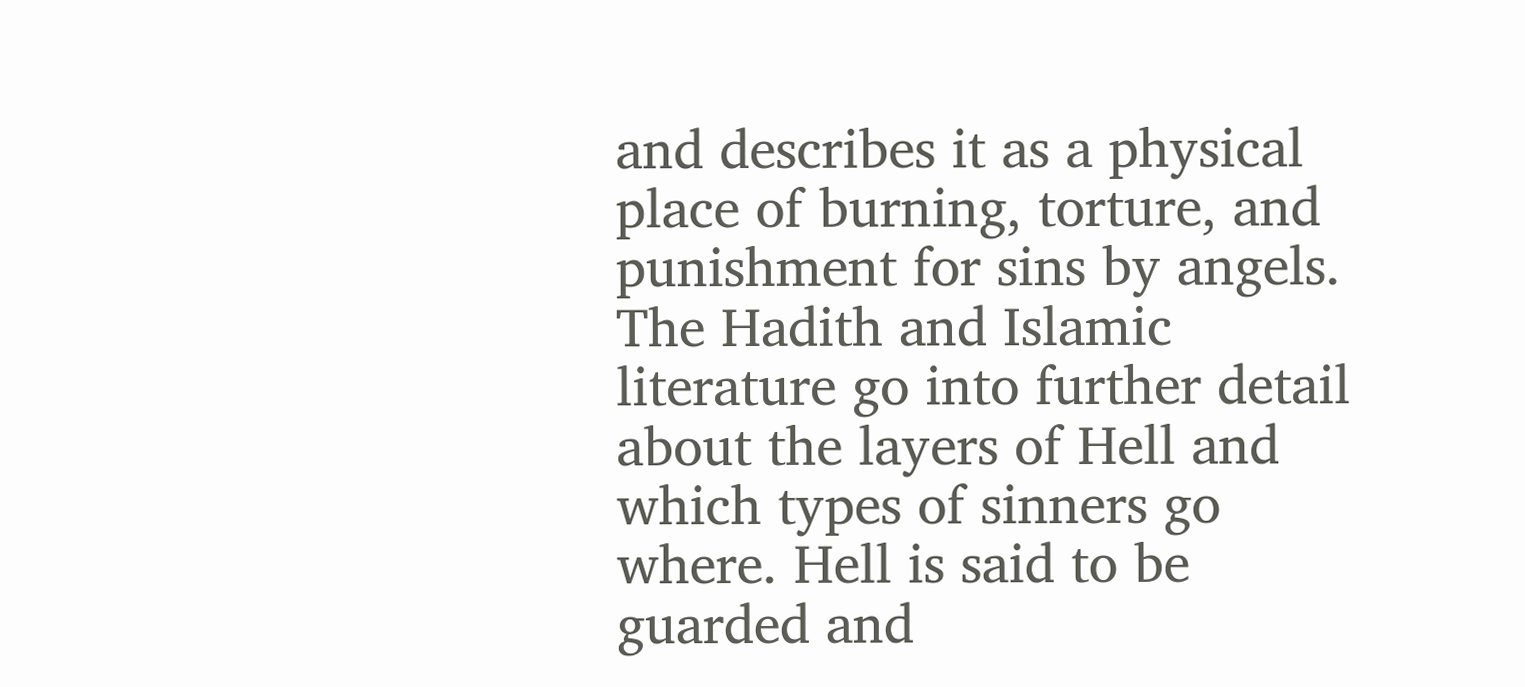and describes it as a physical place of burning, torture, and punishment for sins by angels. The Hadith and Islamic literature go into further detail about the layers of Hell and which types of sinners go where. Hell is said to be guarded and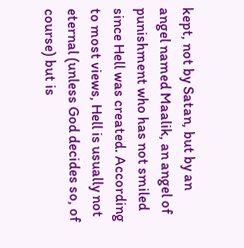kept, not by Satan, but by an angel named Maalik, an angel of punishment who has not smiled since Hell was created. According to most views, Hell is usually not eternal (unless God decides so, of course) but is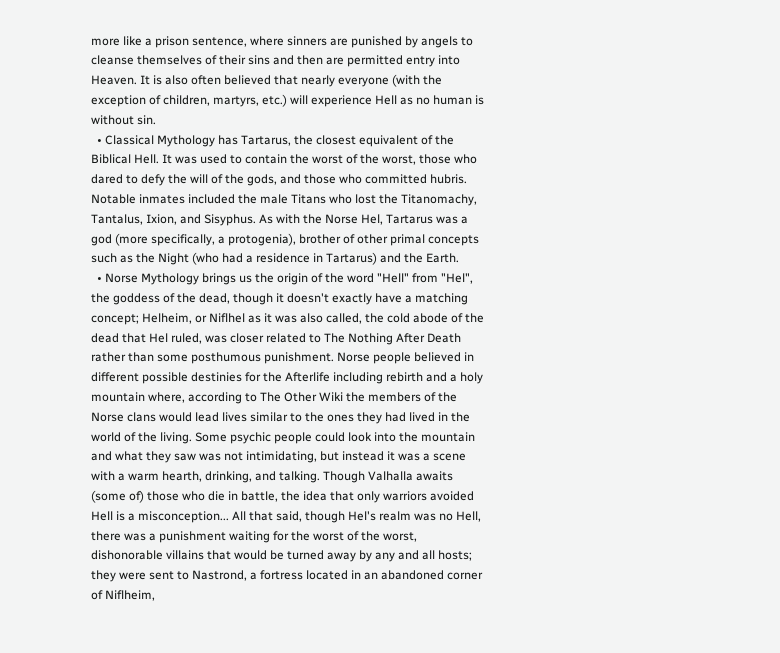more like a prison sentence, where sinners are punished by angels to cleanse themselves of their sins and then are permitted entry into Heaven. It is also often believed that nearly everyone (with the exception of children, martyrs, etc.) will experience Hell as no human is without sin.
  • Classical Mythology has Tartarus, the closest equivalent of the Biblical Hell. It was used to contain the worst of the worst, those who dared to defy the will of the gods, and those who committed hubris. Notable inmates included the male Titans who lost the Titanomachy, Tantalus, Ixion, and Sisyphus. As with the Norse Hel, Tartarus was a god (more specifically, a protogenia), brother of other primal concepts such as the Night (who had a residence in Tartarus) and the Earth.
  • Norse Mythology brings us the origin of the word "Hell" from "Hel", the goddess of the dead, though it doesn't exactly have a matching concept; Helheim, or Niflhel as it was also called, the cold abode of the dead that Hel ruled, was closer related to The Nothing After Death rather than some posthumous punishment. Norse people believed in different possible destinies for the Afterlife including rebirth and a holy mountain where, according to The Other Wiki the members of the Norse clans would lead lives similar to the ones they had lived in the world of the living. Some psychic people could look into the mountain and what they saw was not intimidating, but instead it was a scene with a warm hearth, drinking, and talking. Though Valhalla awaits (some of) those who die in battle, the idea that only warriors avoided Hell is a misconception... All that said, though Hel's realm was no Hell, there was a punishment waiting for the worst of the worst, dishonorable villains that would be turned away by any and all hosts; they were sent to Nastrond, a fortress located in an abandoned corner of Niflheim,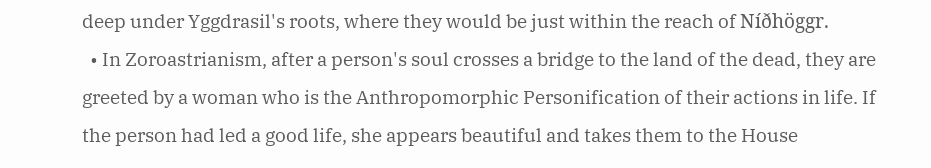deep under Yggdrasil's roots, where they would be just within the reach of Níðhöggr.
  • In Zoroastrianism, after a person's soul crosses a bridge to the land of the dead, they are greeted by a woman who is the Anthropomorphic Personification of their actions in life. If the person had led a good life, she appears beautiful and takes them to the House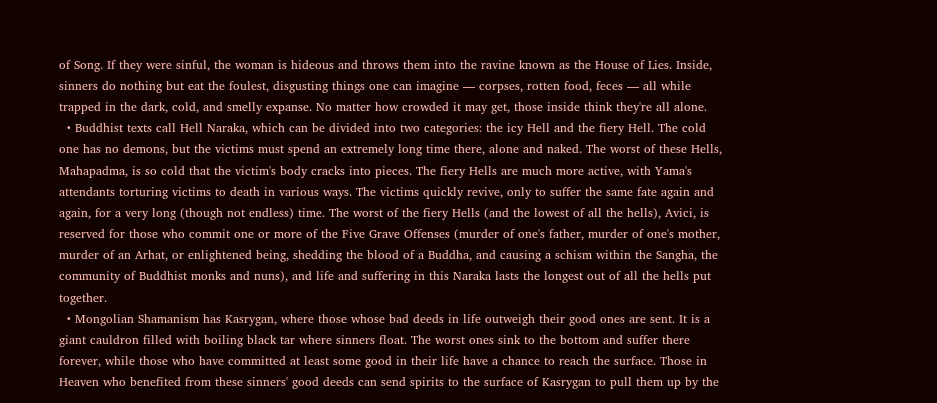of Song. If they were sinful, the woman is hideous and throws them into the ravine known as the House of Lies. Inside, sinners do nothing but eat the foulest, disgusting things one can imagine — corpses, rotten food, feces — all while trapped in the dark, cold, and smelly expanse. No matter how crowded it may get, those inside think they're all alone.
  • Buddhist texts call Hell Naraka, which can be divided into two categories: the icy Hell and the fiery Hell. The cold one has no demons, but the victims must spend an extremely long time there, alone and naked. The worst of these Hells, Mahapadma, is so cold that the victim's body cracks into pieces. The fiery Hells are much more active, with Yama's attendants torturing victims to death in various ways. The victims quickly revive, only to suffer the same fate again and again, for a very long (though not endless) time. The worst of the fiery Hells (and the lowest of all the hells), Avici, is reserved for those who commit one or more of the Five Grave Offenses (murder of one's father, murder of one's mother, murder of an Arhat, or enlightened being, shedding the blood of a Buddha, and causing a schism within the Sangha, the community of Buddhist monks and nuns), and life and suffering in this Naraka lasts the longest out of all the hells put together.
  • Mongolian Shamanism has Kasrygan, where those whose bad deeds in life outweigh their good ones are sent. It is a giant cauldron filled with boiling black tar where sinners float. The worst ones sink to the bottom and suffer there forever, while those who have committed at least some good in their life have a chance to reach the surface. Those in Heaven who benefited from these sinners' good deeds can send spirits to the surface of Kasrygan to pull them up by the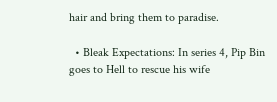hair and bring them to paradise.

  • Bleak Expectations: In series 4, Pip Bin goes to Hell to rescue his wife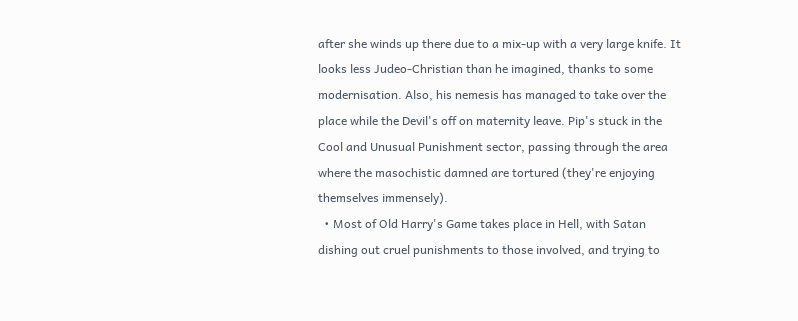after she winds up there due to a mix-up with a very large knife. It looks less Judeo-Christian than he imagined, thanks to some modernisation. Also, his nemesis has managed to take over the place while the Devil's off on maternity leave. Pip's stuck in the Cool and Unusual Punishment sector, passing through the area where the masochistic damned are tortured (they're enjoying themselves immensely).
  • Most of Old Harry's Game takes place in Hell, with Satan dishing out cruel punishments to those involved, and trying to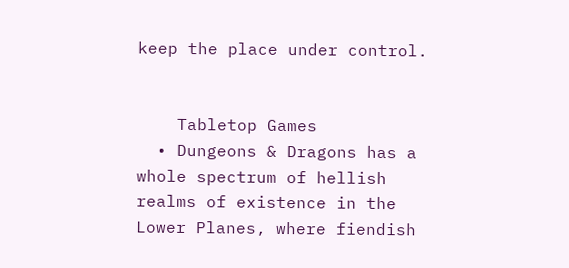keep the place under control.


    Tabletop Games
  • Dungeons & Dragons has a whole spectrum of hellish realms of existence in the Lower Planes, where fiendish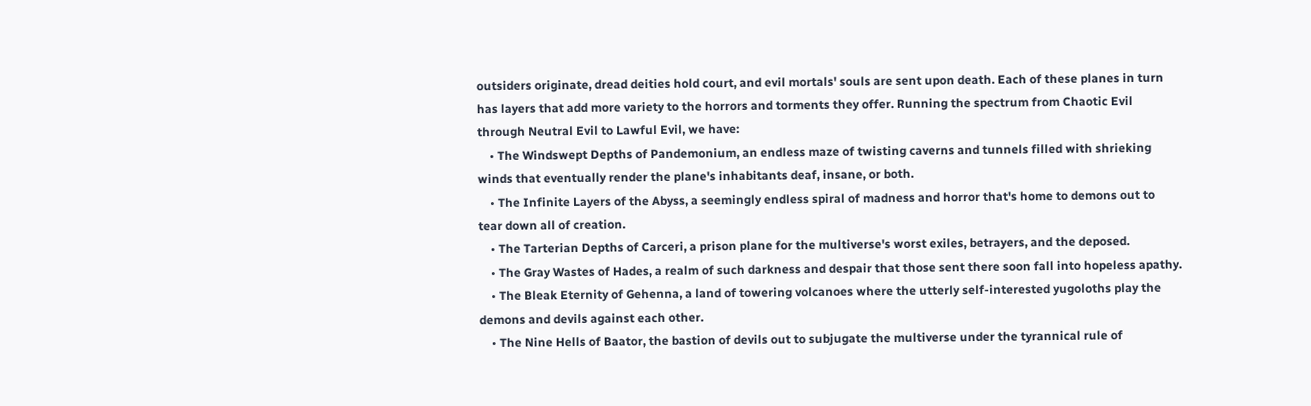outsiders originate, dread deities hold court, and evil mortals' souls are sent upon death. Each of these planes in turn has layers that add more variety to the horrors and torments they offer. Running the spectrum from Chaotic Evil through Neutral Evil to Lawful Evil, we have:
    • The Windswept Depths of Pandemonium, an endless maze of twisting caverns and tunnels filled with shrieking winds that eventually render the plane's inhabitants deaf, insane, or both.
    • The Infinite Layers of the Abyss, a seemingly endless spiral of madness and horror that's home to demons out to tear down all of creation.
    • The Tarterian Depths of Carceri, a prison plane for the multiverse's worst exiles, betrayers, and the deposed.
    • The Gray Wastes of Hades, a realm of such darkness and despair that those sent there soon fall into hopeless apathy.
    • The Bleak Eternity of Gehenna, a land of towering volcanoes where the utterly self-interested yugoloths play the demons and devils against each other.
    • The Nine Hells of Baator, the bastion of devils out to subjugate the multiverse under the tyrannical rule of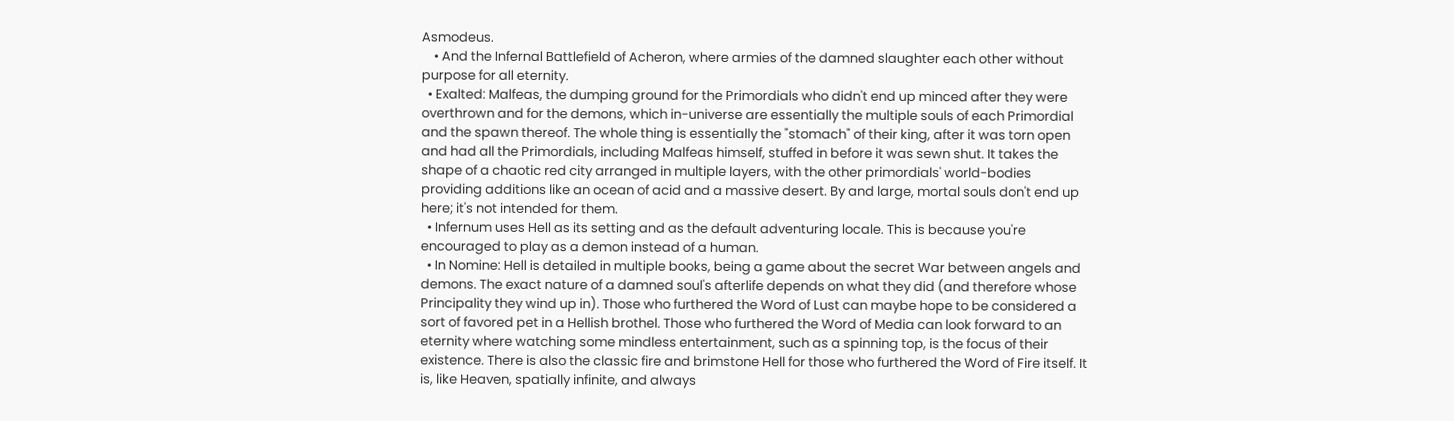Asmodeus.
    • And the Infernal Battlefield of Acheron, where armies of the damned slaughter each other without purpose for all eternity.
  • Exalted: Malfeas, the dumping ground for the Primordials who didn't end up minced after they were overthrown and for the demons, which in-universe are essentially the multiple souls of each Primordial and the spawn thereof. The whole thing is essentially the "stomach" of their king, after it was torn open and had all the Primordials, including Malfeas himself, stuffed in before it was sewn shut. It takes the shape of a chaotic red city arranged in multiple layers, with the other primordials' world-bodies providing additions like an ocean of acid and a massive desert. By and large, mortal souls don't end up here; it's not intended for them.
  • Infernum uses Hell as its setting and as the default adventuring locale. This is because you're encouraged to play as a demon instead of a human.
  • In Nomine: Hell is detailed in multiple books, being a game about the secret War between angels and demons. The exact nature of a damned soul's afterlife depends on what they did (and therefore whose Principality they wind up in). Those who furthered the Word of Lust can maybe hope to be considered a sort of favored pet in a Hellish brothel. Those who furthered the Word of Media can look forward to an eternity where watching some mindless entertainment, such as a spinning top, is the focus of their existence. There is also the classic fire and brimstone Hell for those who furthered the Word of Fire itself. It is, like Heaven, spatially infinite, and always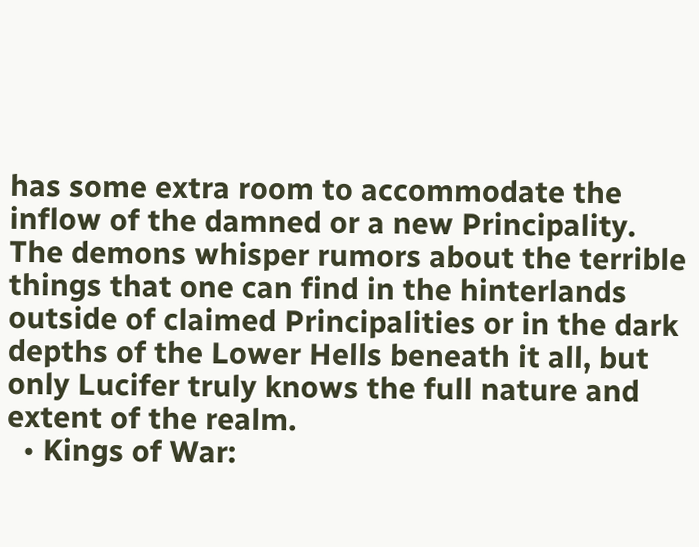has some extra room to accommodate the inflow of the damned or a new Principality. The demons whisper rumors about the terrible things that one can find in the hinterlands outside of claimed Principalities or in the dark depths of the Lower Hells beneath it all, but only Lucifer truly knows the full nature and extent of the realm.
  • Kings of War: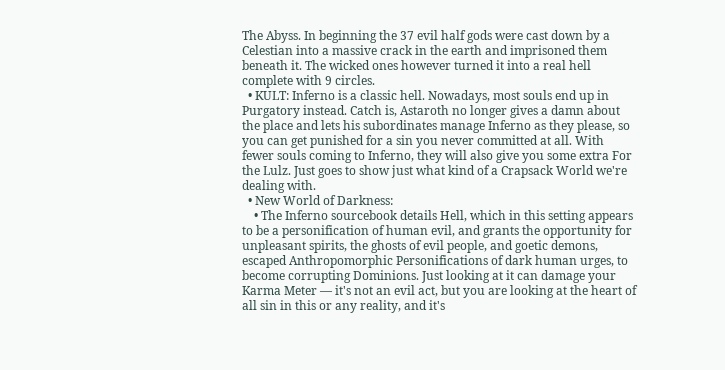The Abyss. In beginning the 37 evil half gods were cast down by a Celestian into a massive crack in the earth and imprisoned them beneath it. The wicked ones however turned it into a real hell complete with 9 circles.
  • KULT: Inferno is a classic hell. Nowadays, most souls end up in Purgatory instead. Catch is, Astaroth no longer gives a damn about the place and lets his subordinates manage Inferno as they please, so you can get punished for a sin you never committed at all. With fewer souls coming to Inferno, they will also give you some extra For the Lulz. Just goes to show just what kind of a Crapsack World we're dealing with.
  • New World of Darkness:
    • The Inferno sourcebook details Hell, which in this setting appears to be a personification of human evil, and grants the opportunity for unpleasant spirits, the ghosts of evil people, and goetic demons, escaped Anthropomorphic Personifications of dark human urges, to become corrupting Dominions. Just looking at it can damage your Karma Meter — it's not an evil act, but you are looking at the heart of all sin in this or any reality, and it's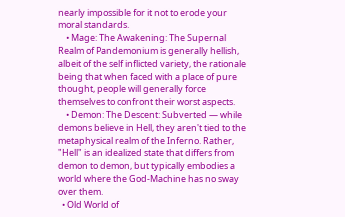nearly impossible for it not to erode your moral standards.
    • Mage: The Awakening: The Supernal Realm of Pandemonium is generally hellish, albeit of the self inflicted variety, the rationale being that when faced with a place of pure thought, people will generally force themselves to confront their worst aspects.
    • Demon: The Descent: Subverted — while demons believe in Hell, they aren't tied to the metaphysical realm of the Inferno. Rather, "Hell" is an idealized state that differs from demon to demon, but typically embodies a world where the God-Machine has no sway over them.
  • Old World of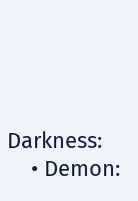Darkness:
    • Demon: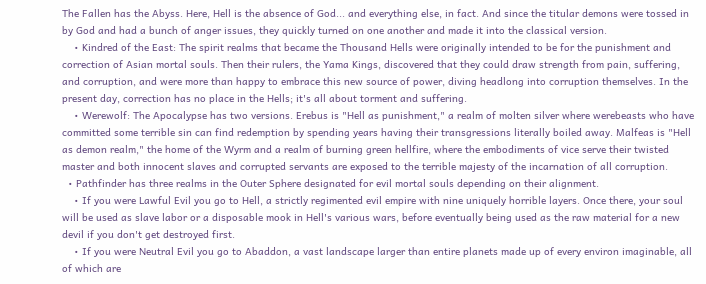The Fallen has the Abyss. Here, Hell is the absence of God... and everything else, in fact. And since the titular demons were tossed in by God and had a bunch of anger issues, they quickly turned on one another and made it into the classical version.
    • Kindred of the East: The spirit realms that became the Thousand Hells were originally intended to be for the punishment and correction of Asian mortal souls. Then their rulers, the Yama Kings, discovered that they could draw strength from pain, suffering, and corruption, and were more than happy to embrace this new source of power, diving headlong into corruption themselves. In the present day, correction has no place in the Hells; it's all about torment and suffering.
    • Werewolf: The Apocalypse has two versions. Erebus is "Hell as punishment," a realm of molten silver where werebeasts who have committed some terrible sin can find redemption by spending years having their transgressions literally boiled away. Malfeas is "Hell as demon realm," the home of the Wyrm and a realm of burning green hellfire, where the embodiments of vice serve their twisted master and both innocent slaves and corrupted servants are exposed to the terrible majesty of the incarnation of all corruption.
  • Pathfinder has three realms in the Outer Sphere designated for evil mortal souls depending on their alignment.
    • If you were Lawful Evil you go to Hell, a strictly regimented evil empire with nine uniquely horrible layers. Once there, your soul will be used as slave labor or a disposable mook in Hell's various wars, before eventually being used as the raw material for a new devil if you don't get destroyed first.
    • If you were Neutral Evil you go to Abaddon, a vast landscape larger than entire planets made up of every environ imaginable, all of which are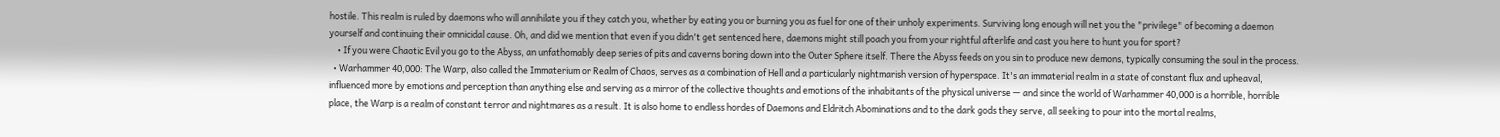hostile. This realm is ruled by daemons who will annihilate you if they catch you, whether by eating you or burning you as fuel for one of their unholy experiments. Surviving long enough will net you the "privilege" of becoming a daemon yourself and continuing their omnicidal cause. Oh, and did we mention that even if you didn't get sentenced here, daemons might still poach you from your rightful afterlife and cast you here to hunt you for sport?
    • If you were Chaotic Evil you go to the Abyss, an unfathomably deep series of pits and caverns boring down into the Outer Sphere itself. There the Abyss feeds on you sin to produce new demons, typically consuming the soul in the process.
  • Warhammer 40,000: The Warp, also called the Immaterium or Realm of Chaos, serves as a combination of Hell and a particularly nightmarish version of hyperspace. It's an immaterial realm in a state of constant flux and upheaval, influenced more by emotions and perception than anything else and serving as a mirror of the collective thoughts and emotions of the inhabitants of the physical universe — and since the world of Warhammer 40,000 is a horrible, horrible place, the Warp is a realm of constant terror and nightmares as a result. It is also home to endless hordes of Daemons and Eldritch Abominations and to the dark gods they serve, all seeking to pour into the mortal realms,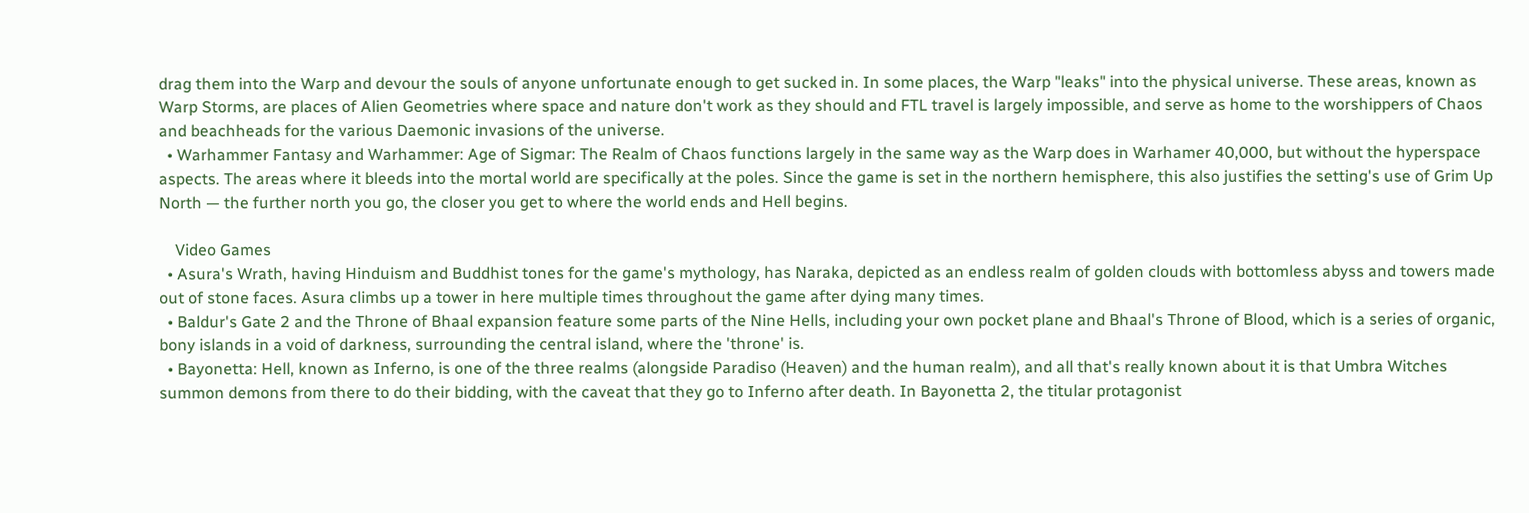drag them into the Warp and devour the souls of anyone unfortunate enough to get sucked in. In some places, the Warp "leaks" into the physical universe. These areas, known as Warp Storms, are places of Alien Geometries where space and nature don't work as they should and FTL travel is largely impossible, and serve as home to the worshippers of Chaos and beachheads for the various Daemonic invasions of the universe.
  • Warhammer Fantasy and Warhammer: Age of Sigmar: The Realm of Chaos functions largely in the same way as the Warp does in Warhamer 40,000, but without the hyperspace aspects. The areas where it bleeds into the mortal world are specifically at the poles. Since the game is set in the northern hemisphere, this also justifies the setting's use of Grim Up North — the further north you go, the closer you get to where the world ends and Hell begins.

    Video Games
  • Asura's Wrath, having Hinduism and Buddhist tones for the game's mythology, has Naraka, depicted as an endless realm of golden clouds with bottomless abyss and towers made out of stone faces. Asura climbs up a tower in here multiple times throughout the game after dying many times.
  • Baldur's Gate 2 and the Throne of Bhaal expansion feature some parts of the Nine Hells, including your own pocket plane and Bhaal's Throne of Blood, which is a series of organic, bony islands in a void of darkness, surrounding the central island, where the 'throne' is.
  • Bayonetta: Hell, known as Inferno, is one of the three realms (alongside Paradiso (Heaven) and the human realm), and all that's really known about it is that Umbra Witches summon demons from there to do their bidding, with the caveat that they go to Inferno after death. In Bayonetta 2, the titular protagonist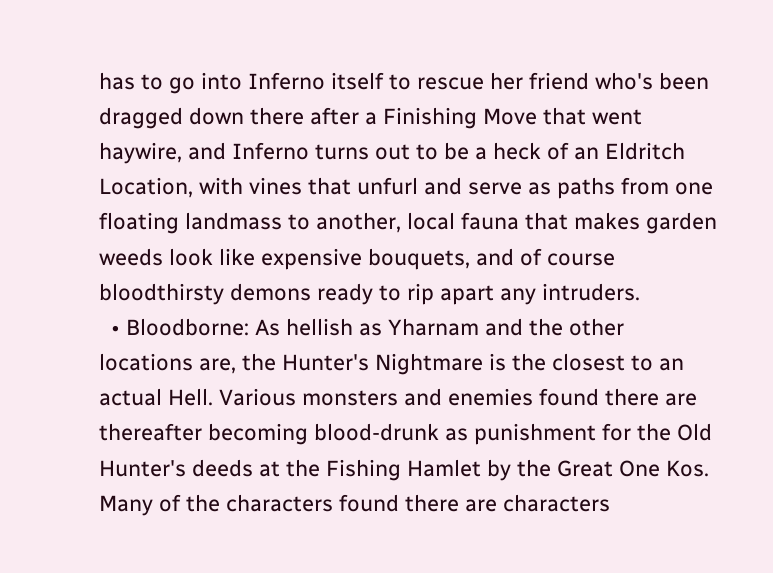has to go into Inferno itself to rescue her friend who's been dragged down there after a Finishing Move that went haywire, and Inferno turns out to be a heck of an Eldritch Location, with vines that unfurl and serve as paths from one floating landmass to another, local fauna that makes garden weeds look like expensive bouquets, and of course bloodthirsty demons ready to rip apart any intruders.
  • Bloodborne: As hellish as Yharnam and the other locations are, the Hunter's Nightmare is the closest to an actual Hell. Various monsters and enemies found there are thereafter becoming blood-drunk as punishment for the Old Hunter's deeds at the Fishing Hamlet by the Great One Kos. Many of the characters found there are characters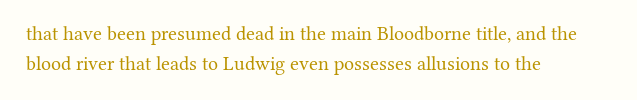that have been presumed dead in the main Bloodborne title, and the blood river that leads to Ludwig even possesses allusions to the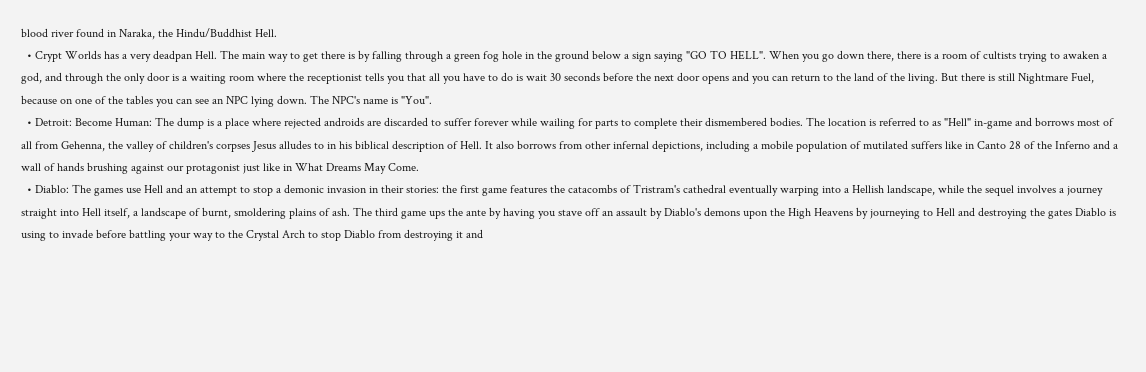blood river found in Naraka, the Hindu/Buddhist Hell.
  • Crypt Worlds has a very deadpan Hell. The main way to get there is by falling through a green fog hole in the ground below a sign saying "GO TO HELL". When you go down there, there is a room of cultists trying to awaken a god, and through the only door is a waiting room where the receptionist tells you that all you have to do is wait 30 seconds before the next door opens and you can return to the land of the living. But there is still Nightmare Fuel, because on one of the tables you can see an NPC lying down. The NPC's name is "You".
  • Detroit: Become Human: The dump is a place where rejected androids are discarded to suffer forever while wailing for parts to complete their dismembered bodies. The location is referred to as "Hell" in-game and borrows most of all from Gehenna, the valley of children's corpses Jesus alludes to in his biblical description of Hell. It also borrows from other infernal depictions, including a mobile population of mutilated suffers like in Canto 28 of the Inferno and a wall of hands brushing against our protagonist just like in What Dreams May Come.
  • Diablo: The games use Hell and an attempt to stop a demonic invasion in their stories: the first game features the catacombs of Tristram's cathedral eventually warping into a Hellish landscape, while the sequel involves a journey straight into Hell itself, a landscape of burnt, smoldering plains of ash. The third game ups the ante by having you stave off an assault by Diablo's demons upon the High Heavens by journeying to Hell and destroying the gates Diablo is using to invade before battling your way to the Crystal Arch to stop Diablo from destroying it and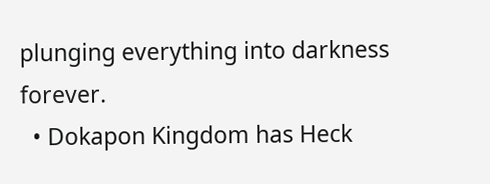plunging everything into darkness forever.
  • Dokapon Kingdom has Heck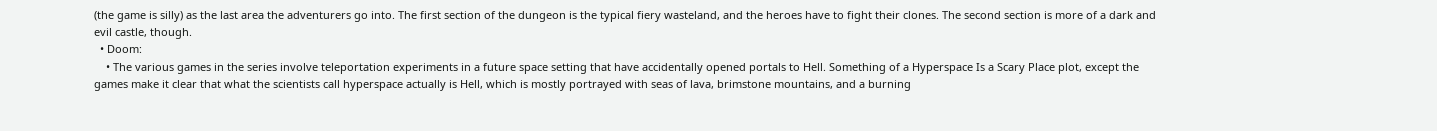(the game is silly) as the last area the adventurers go into. The first section of the dungeon is the typical fiery wasteland, and the heroes have to fight their clones. The second section is more of a dark and evil castle, though.
  • Doom:
    • The various games in the series involve teleportation experiments in a future space setting that have accidentally opened portals to Hell. Something of a Hyperspace Is a Scary Place plot, except the games make it clear that what the scientists call hyperspace actually is Hell, which is mostly portrayed with seas of lava, brimstone mountains, and a burning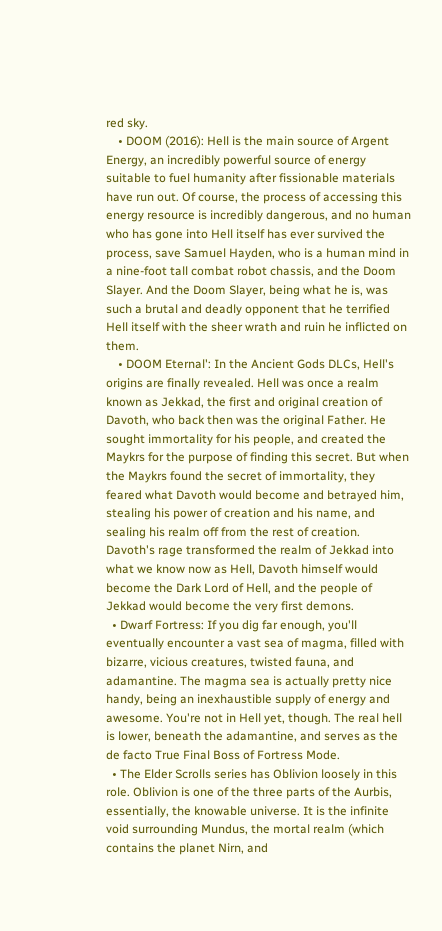red sky.
    • DOOM (2016): Hell is the main source of Argent Energy, an incredibly powerful source of energy suitable to fuel humanity after fissionable materials have run out. Of course, the process of accessing this energy resource is incredibly dangerous, and no human who has gone into Hell itself has ever survived the process, save Samuel Hayden, who is a human mind in a nine-foot tall combat robot chassis, and the Doom Slayer. And the Doom Slayer, being what he is, was such a brutal and deadly opponent that he terrified Hell itself with the sheer wrath and ruin he inflicted on them.
    • DOOM Eternal': In the Ancient Gods DLCs, Hell's origins are finally revealed. Hell was once a realm known as Jekkad, the first and original creation of Davoth, who back then was the original Father. He sought immortality for his people, and created the Maykrs for the purpose of finding this secret. But when the Maykrs found the secret of immortality, they feared what Davoth would become and betrayed him, stealing his power of creation and his name, and sealing his realm off from the rest of creation. Davoth's rage transformed the realm of Jekkad into what we know now as Hell, Davoth himself would become the Dark Lord of Hell, and the people of Jekkad would become the very first demons.
  • Dwarf Fortress: If you dig far enough, you'll eventually encounter a vast sea of magma, filled with bizarre, vicious creatures, twisted fauna, and adamantine. The magma sea is actually pretty nice handy, being an inexhaustible supply of energy and awesome. You're not in Hell yet, though. The real hell is lower, beneath the adamantine, and serves as the de facto True Final Boss of Fortress Mode.
  • The Elder Scrolls series has Oblivion loosely in this role. Oblivion is one of the three parts of the Aurbis, essentially, the knowable universe. It is the infinite void surrounding Mundus, the mortal realm (which contains the planet Nirn, and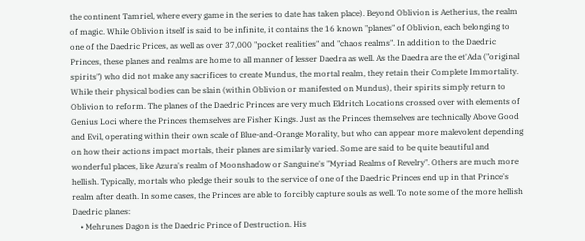the continent Tamriel, where every game in the series to date has taken place). Beyond Oblivion is Aetherius, the realm of magic. While Oblivion itself is said to be infinite, it contains the 16 known "planes" of Oblivion, each belonging to one of the Daedric Prices, as well as over 37,000 "pocket realities" and "chaos realms". In addition to the Daedric Princes, these planes and realms are home to all manner of lesser Daedra as well. As the Daedra are the et'Ada ("original spirits") who did not make any sacrifices to create Mundus, the mortal realm, they retain their Complete Immortality. While their physical bodies can be slain (within Oblivion or manifested on Mundus), their spirits simply return to Oblivion to reform. The planes of the Daedric Princes are very much Eldritch Locations crossed over with elements of Genius Loci where the Princes themselves are Fisher Kings. Just as the Princes themselves are technically Above Good and Evil, operating within their own scale of Blue-and-Orange Morality, but who can appear more malevolent depending on how their actions impact mortals, their planes are similarly varied. Some are said to be quite beautiful and wonderful places, like Azura's realm of Moonshadow or Sanguine's "Myriad Realms of Revelry". Others are much more hellish. Typically, mortals who pledge their souls to the service of one of the Daedric Princes end up in that Prince's realm after death. In some cases, the Princes are able to forcibly capture souls as well. To note some of the more hellish Daedric planes:
    • Mehrunes Dagon is the Daedric Prince of Destruction. His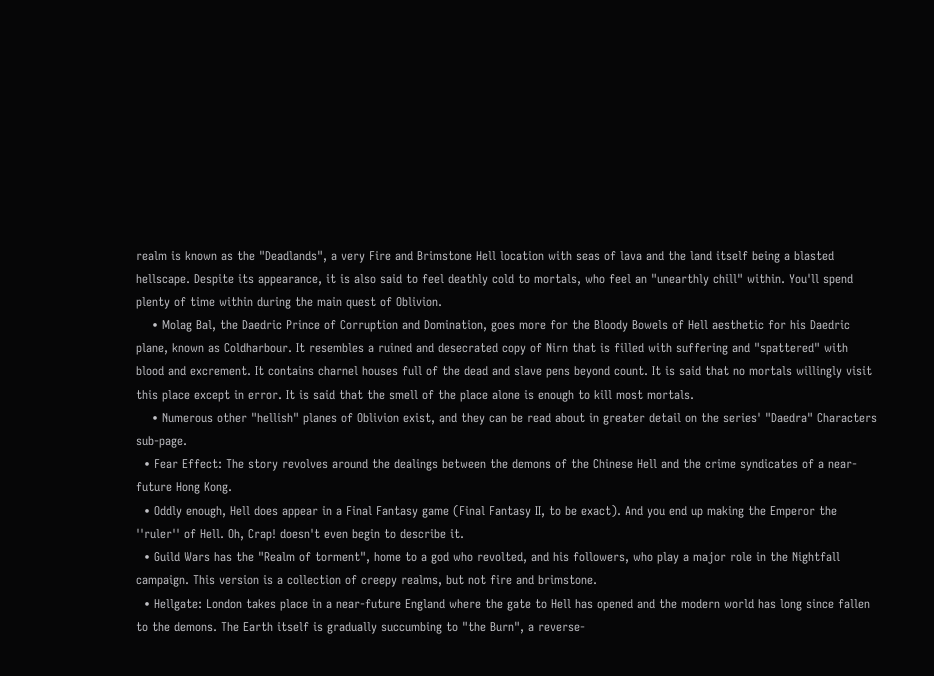realm is known as the "Deadlands", a very Fire and Brimstone Hell location with seas of lava and the land itself being a blasted hellscape. Despite its appearance, it is also said to feel deathly cold to mortals, who feel an "unearthly chill" within. You'll spend plenty of time within during the main quest of Oblivion.
    • Molag Bal, the Daedric Prince of Corruption and Domination, goes more for the Bloody Bowels of Hell aesthetic for his Daedric plane, known as Coldharbour. It resembles a ruined and desecrated copy of Nirn that is filled with suffering and "spattered" with blood and excrement. It contains charnel houses full of the dead and slave pens beyond count. It is said that no mortals willingly visit this place except in error. It is said that the smell of the place alone is enough to kill most mortals.
    • Numerous other "hellish" planes of Oblivion exist, and they can be read about in greater detail on the series' "Daedra" Characters sub-page.
  • Fear Effect: The story revolves around the dealings between the demons of the Chinese Hell and the crime syndicates of a near-future Hong Kong.
  • Oddly enough, Hell does appear in a Final Fantasy game (Final Fantasy II, to be exact). And you end up making the Emperor the ''ruler'' of Hell. Oh, Crap! doesn't even begin to describe it.
  • Guild Wars has the "Realm of torment", home to a god who revolted, and his followers, who play a major role in the Nightfall campaign. This version is a collection of creepy realms, but not fire and brimstone.
  • Hellgate: London takes place in a near-future England where the gate to Hell has opened and the modern world has long since fallen to the demons. The Earth itself is gradually succumbing to "the Burn", a reverse-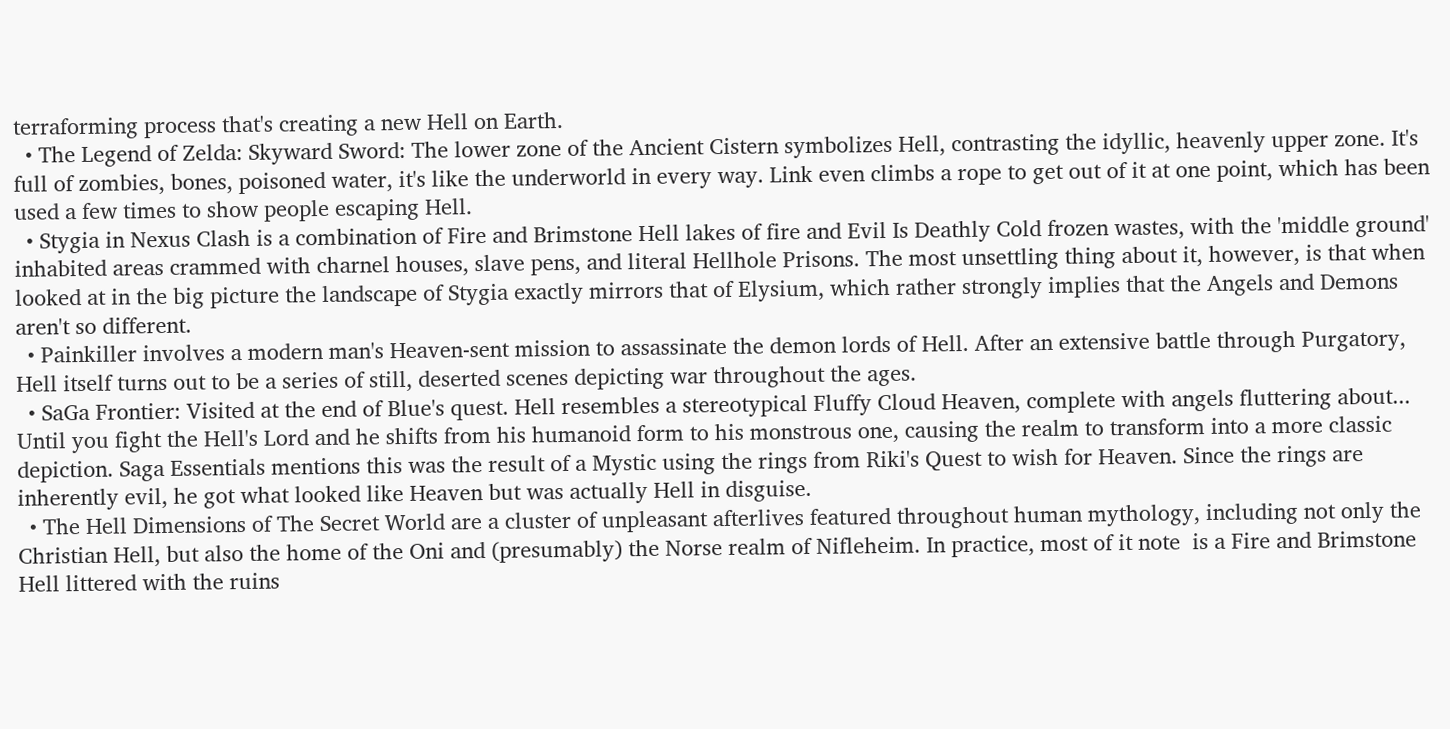terraforming process that's creating a new Hell on Earth.
  • The Legend of Zelda: Skyward Sword: The lower zone of the Ancient Cistern symbolizes Hell, contrasting the idyllic, heavenly upper zone. It's full of zombies, bones, poisoned water, it's like the underworld in every way. Link even climbs a rope to get out of it at one point, which has been used a few times to show people escaping Hell.
  • Stygia in Nexus Clash is a combination of Fire and Brimstone Hell lakes of fire and Evil Is Deathly Cold frozen wastes, with the 'middle ground' inhabited areas crammed with charnel houses, slave pens, and literal Hellhole Prisons. The most unsettling thing about it, however, is that when looked at in the big picture the landscape of Stygia exactly mirrors that of Elysium, which rather strongly implies that the Angels and Demons aren't so different.
  • Painkiller involves a modern man's Heaven-sent mission to assassinate the demon lords of Hell. After an extensive battle through Purgatory, Hell itself turns out to be a series of still, deserted scenes depicting war throughout the ages.
  • SaGa Frontier: Visited at the end of Blue's quest. Hell resembles a stereotypical Fluffy Cloud Heaven, complete with angels fluttering about... Until you fight the Hell's Lord and he shifts from his humanoid form to his monstrous one, causing the realm to transform into a more classic depiction. Saga Essentials mentions this was the result of a Mystic using the rings from Riki's Quest to wish for Heaven. Since the rings are inherently evil, he got what looked like Heaven but was actually Hell in disguise.
  • The Hell Dimensions of The Secret World are a cluster of unpleasant afterlives featured throughout human mythology, including not only the Christian Hell, but also the home of the Oni and (presumably) the Norse realm of Nifleheim. In practice, most of it note  is a Fire and Brimstone Hell littered with the ruins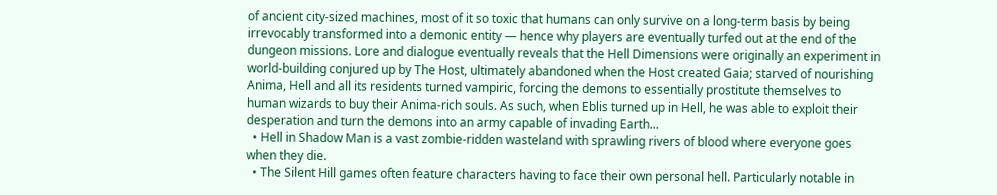of ancient city-sized machines, most of it so toxic that humans can only survive on a long-term basis by being irrevocably transformed into a demonic entity — hence why players are eventually turfed out at the end of the dungeon missions. Lore and dialogue eventually reveals that the Hell Dimensions were originally an experiment in world-building conjured up by The Host, ultimately abandoned when the Host created Gaia; starved of nourishing Anima, Hell and all its residents turned vampiric, forcing the demons to essentially prostitute themselves to human wizards to buy their Anima-rich souls. As such, when Eblis turned up in Hell, he was able to exploit their desperation and turn the demons into an army capable of invading Earth...
  • Hell in Shadow Man is a vast zombie-ridden wasteland with sprawling rivers of blood where everyone goes when they die.
  • The Silent Hill games often feature characters having to face their own personal hell. Particularly notable in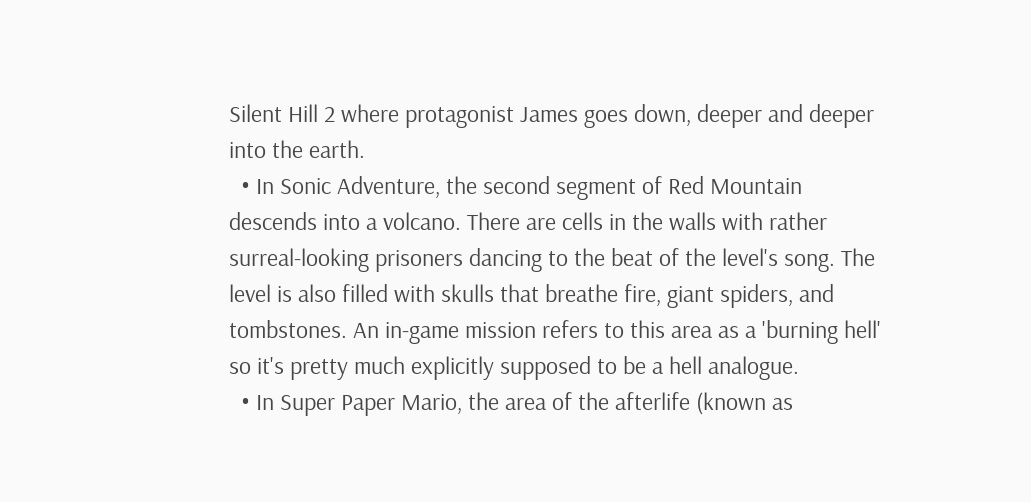Silent Hill 2 where protagonist James goes down, deeper and deeper into the earth.
  • In Sonic Adventure, the second segment of Red Mountain descends into a volcano. There are cells in the walls with rather surreal-looking prisoners dancing to the beat of the level's song. The level is also filled with skulls that breathe fire, giant spiders, and tombstones. An in-game mission refers to this area as a 'burning hell' so it's pretty much explicitly supposed to be a hell analogue.
  • In Super Paper Mario, the area of the afterlife (known as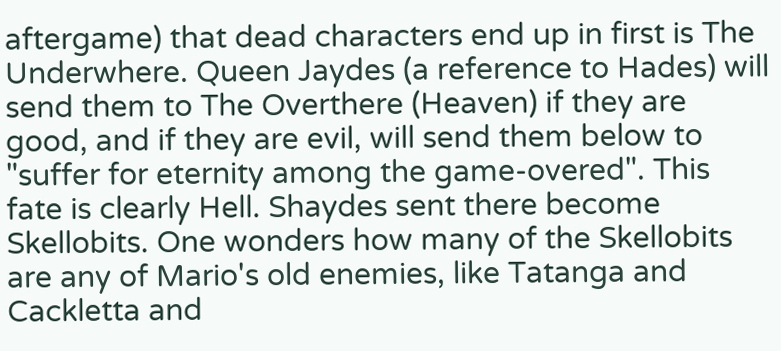aftergame) that dead characters end up in first is The Underwhere. Queen Jaydes (a reference to Hades) will send them to The Overthere (Heaven) if they are good, and if they are evil, will send them below to "suffer for eternity among the game-overed". This fate is clearly Hell. Shaydes sent there become Skellobits. One wonders how many of the Skellobits are any of Mario's old enemies, like Tatanga and Cackletta and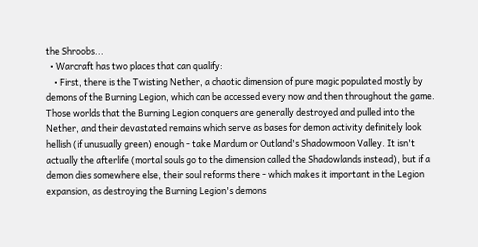the Shroobs...
  • Warcraft has two places that can qualify:
    • First, there is the Twisting Nether, a chaotic dimension of pure magic populated mostly by demons of the Burning Legion, which can be accessed every now and then throughout the game. Those worlds that the Burning Legion conquers are generally destroyed and pulled into the Nether, and their devastated remains which serve as bases for demon activity definitely look hellish (if unusually green) enough - take Mardum or Outland's Shadowmoon Valley. It isn't actually the afterlife (mortal souls go to the dimension called the Shadowlands instead), but if a demon dies somewhere else, their soul reforms there - which makes it important in the Legion expansion, as destroying the Burning Legion's demons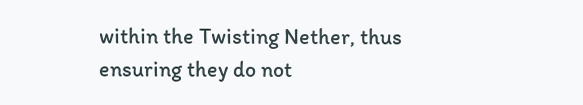within the Twisting Nether, thus ensuring they do not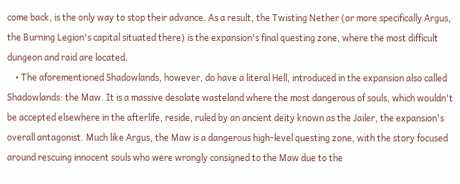come back, is the only way to stop their advance. As a result, the Twisting Nether (or more specifically Argus, the Burning Legion's capital situated there) is the expansion's final questing zone, where the most difficult dungeon and raid are located.
    • The aforementioned Shadowlands, however, do have a literal Hell, introduced in the expansion also called Shadowlands: the Maw. It is a massive desolate wasteland where the most dangerous of souls, which wouldn't be accepted elsewhere in the afterlife, reside, ruled by an ancient deity known as the Jailer, the expansion's overall antagonist. Much like Argus, the Maw is a dangerous high-level questing zone, with the story focused around rescuing innocent souls who were wrongly consigned to the Maw due to the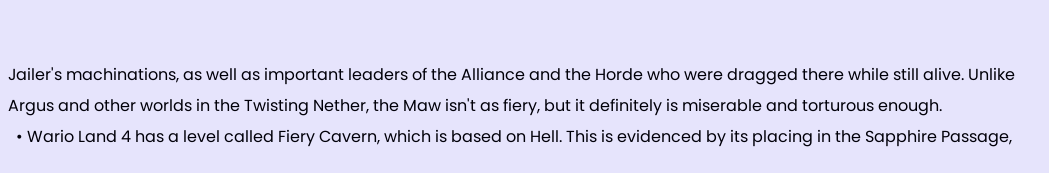Jailer's machinations, as well as important leaders of the Alliance and the Horde who were dragged there while still alive. Unlike Argus and other worlds in the Twisting Nether, the Maw isn't as fiery, but it definitely is miserable and torturous enough.
  • Wario Land 4 has a level called Fiery Cavern, which is based on Hell. This is evidenced by its placing in the Sapphire Passage,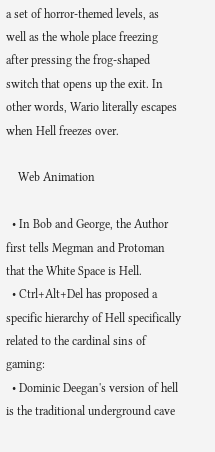a set of horror-themed levels, as well as the whole place freezing after pressing the frog-shaped switch that opens up the exit. In other words, Wario literally escapes when Hell freezes over.

    Web Animation

  • In Bob and George, the Author first tells Megman and Protoman that the White Space is Hell.
  • Ctrl+Alt+Del has proposed a specific hierarchy of Hell specifically related to the cardinal sins of gaming:
  • Dominic Deegan's version of hell is the traditional underground cave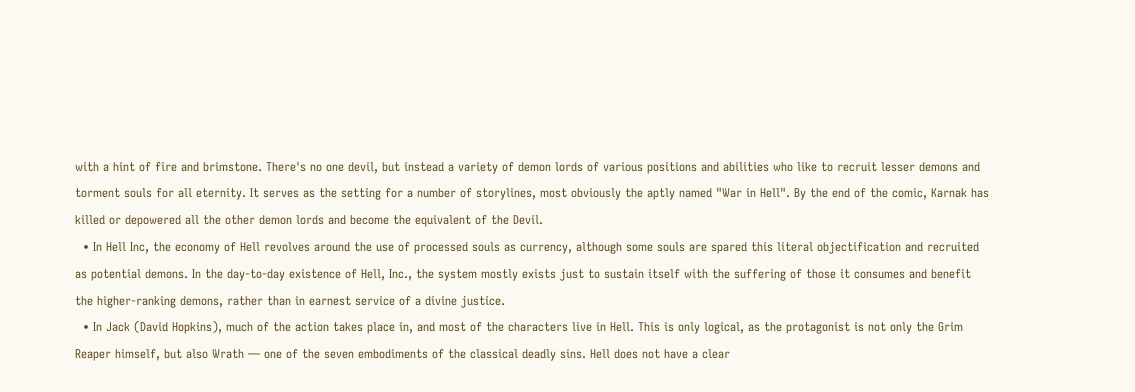with a hint of fire and brimstone. There's no one devil, but instead a variety of demon lords of various positions and abilities who like to recruit lesser demons and torment souls for all eternity. It serves as the setting for a number of storylines, most obviously the aptly named "War in Hell". By the end of the comic, Karnak has killed or depowered all the other demon lords and become the equivalent of the Devil.
  • In Hell Inc, the economy of Hell revolves around the use of processed souls as currency, although some souls are spared this literal objectification and recruited as potential demons. In the day-to-day existence of Hell, Inc., the system mostly exists just to sustain itself with the suffering of those it consumes and benefit the higher-ranking demons, rather than in earnest service of a divine justice.
  • In Jack (David Hopkins), much of the action takes place in, and most of the characters live in Hell. This is only logical, as the protagonist is not only the Grim Reaper himself, but also Wrath — one of the seven embodiments of the classical deadly sins. Hell does not have a clear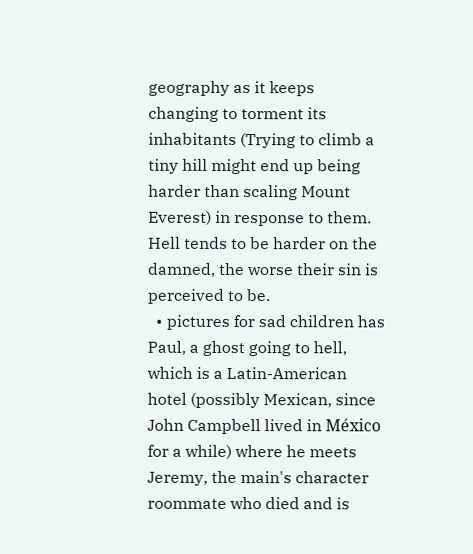geography as it keeps changing to torment its inhabitants (Trying to climb a tiny hill might end up being harder than scaling Mount Everest) in response to them. Hell tends to be harder on the damned, the worse their sin is perceived to be.
  • pictures for sad children has Paul, a ghost going to hell, which is a Latin-American hotel (possibly Mexican, since John Campbell lived in México for a while) where he meets Jeremy, the main's character roommate who died and is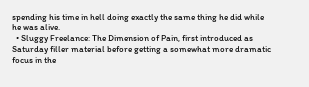spending his time in hell doing exactly the same thing he did while he was alive.
  • Sluggy Freelance: The Dimension of Pain, first introduced as Saturday filler material before getting a somewhat more dramatic focus in the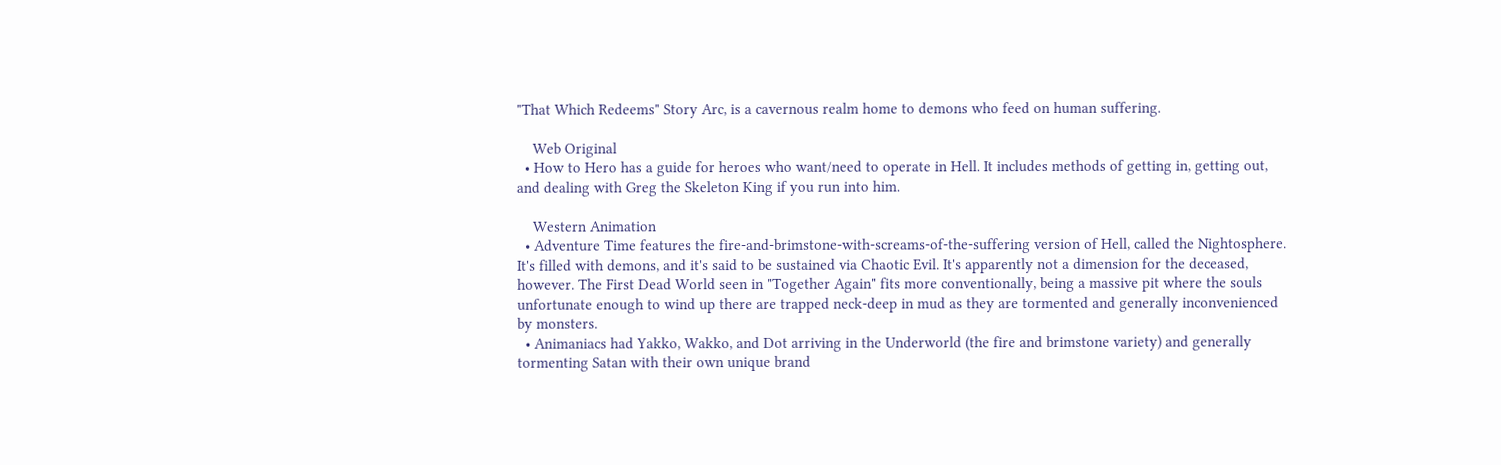"That Which Redeems" Story Arc, is a cavernous realm home to demons who feed on human suffering.

    Web Original
  • How to Hero has a guide for heroes who want/need to operate in Hell. It includes methods of getting in, getting out, and dealing with Greg the Skeleton King if you run into him.

    Western Animation
  • Adventure Time features the fire-and-brimstone-with-screams-of-the-suffering version of Hell, called the Nightosphere. It's filled with demons, and it's said to be sustained via Chaotic Evil. It's apparently not a dimension for the deceased, however. The First Dead World seen in "Together Again" fits more conventionally, being a massive pit where the souls unfortunate enough to wind up there are trapped neck-deep in mud as they are tormented and generally inconvenienced by monsters.
  • Animaniacs had Yakko, Wakko, and Dot arriving in the Underworld (the fire and brimstone variety) and generally tormenting Satan with their own unique brand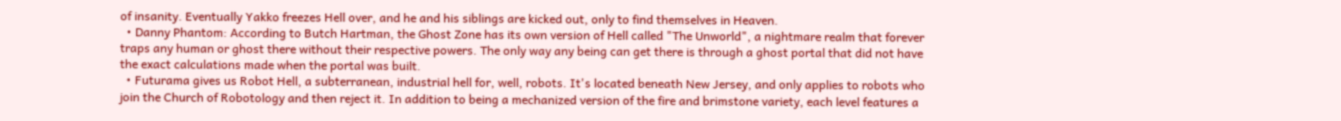of insanity. Eventually Yakko freezes Hell over, and he and his siblings are kicked out, only to find themselves in Heaven.
  • Danny Phantom: According to Butch Hartman, the Ghost Zone has its own version of Hell called "The Unworld", a nightmare realm that forever traps any human or ghost there without their respective powers. The only way any being can get there is through a ghost portal that did not have the exact calculations made when the portal was built.
  • Futurama gives us Robot Hell, a subterranean, industrial hell for, well, robots. It's located beneath New Jersey, and only applies to robots who join the Church of Robotology and then reject it. In addition to being a mechanized version of the fire and brimstone variety, each level features a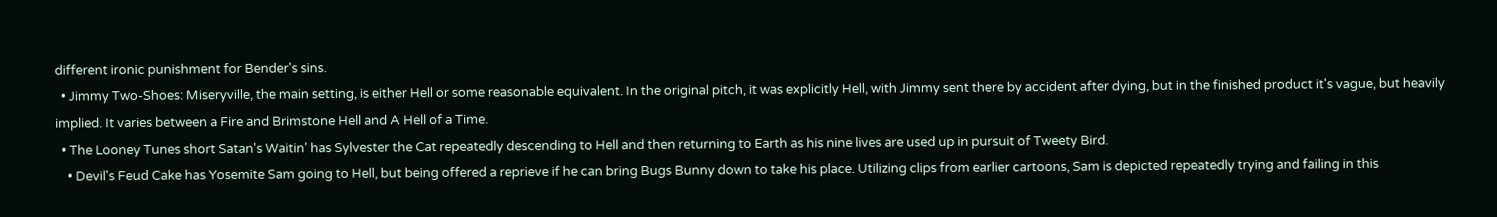different ironic punishment for Bender's sins.
  • Jimmy Two-Shoes: Miseryville, the main setting, is either Hell or some reasonable equivalent. In the original pitch, it was explicitly Hell, with Jimmy sent there by accident after dying, but in the finished product it's vague, but heavily implied. It varies between a Fire and Brimstone Hell and A Hell of a Time.
  • The Looney Tunes short Satan's Waitin' has Sylvester the Cat repeatedly descending to Hell and then returning to Earth as his nine lives are used up in pursuit of Tweety Bird.
    • Devil's Feud Cake has Yosemite Sam going to Hell, but being offered a reprieve if he can bring Bugs Bunny down to take his place. Utilizing clips from earlier cartoons, Sam is depicted repeatedly trying and failing in this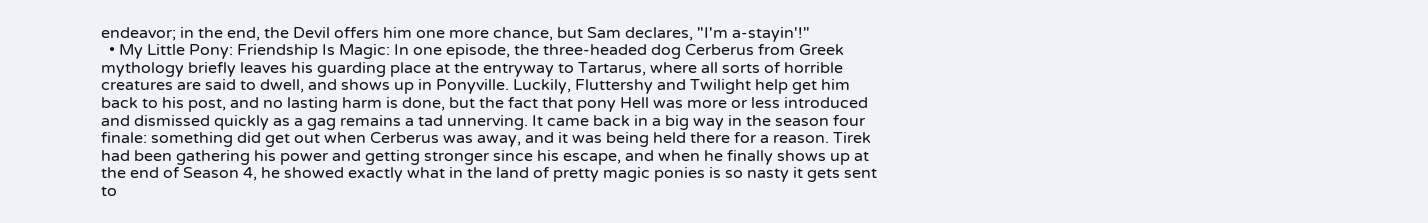endeavor; in the end, the Devil offers him one more chance, but Sam declares, "I'm a-stayin'!"
  • My Little Pony: Friendship Is Magic: In one episode, the three-headed dog Cerberus from Greek mythology briefly leaves his guarding place at the entryway to Tartarus, where all sorts of horrible creatures are said to dwell, and shows up in Ponyville. Luckily, Fluttershy and Twilight help get him back to his post, and no lasting harm is done, but the fact that pony Hell was more or less introduced and dismissed quickly as a gag remains a tad unnerving. It came back in a big way in the season four finale: something did get out when Cerberus was away, and it was being held there for a reason. Tirek had been gathering his power and getting stronger since his escape, and when he finally shows up at the end of Season 4, he showed exactly what in the land of pretty magic ponies is so nasty it gets sent to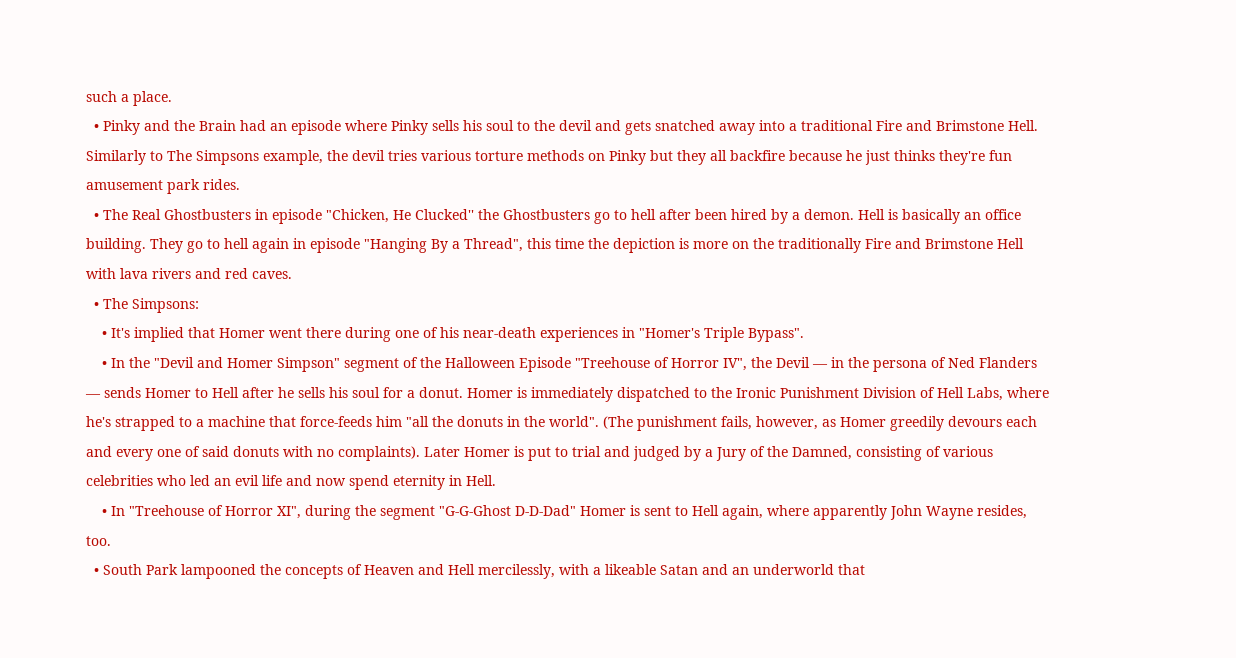such a place.
  • Pinky and the Brain had an episode where Pinky sells his soul to the devil and gets snatched away into a traditional Fire and Brimstone Hell. Similarly to The Simpsons example, the devil tries various torture methods on Pinky but they all backfire because he just thinks they're fun amusement park rides.
  • The Real Ghostbusters in episode "Chicken, He Clucked'' the Ghostbusters go to hell after been hired by a demon. Hell is basically an office building. They go to hell again in episode "Hanging By a Thread", this time the depiction is more on the traditionally Fire and Brimstone Hell with lava rivers and red caves.
  • The Simpsons:
    • It's implied that Homer went there during one of his near-death experiences in "Homer's Triple Bypass".
    • In the "Devil and Homer Simpson" segment of the Halloween Episode "Treehouse of Horror IV", the Devil — in the persona of Ned Flanders — sends Homer to Hell after he sells his soul for a donut. Homer is immediately dispatched to the Ironic Punishment Division of Hell Labs, where he's strapped to a machine that force-feeds him "all the donuts in the world". (The punishment fails, however, as Homer greedily devours each and every one of said donuts with no complaints). Later Homer is put to trial and judged by a Jury of the Damned, consisting of various celebrities who led an evil life and now spend eternity in Hell.
    • In "Treehouse of Horror XI", during the segment "G-G-Ghost D-D-Dad" Homer is sent to Hell again, where apparently John Wayne resides, too.
  • South Park lampooned the concepts of Heaven and Hell mercilessly, with a likeable Satan and an underworld that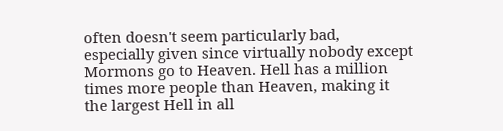often doesn't seem particularly bad, especially given since virtually nobody except Mormons go to Heaven. Hell has a million times more people than Heaven, making it the largest Hell in all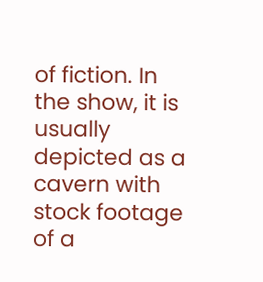of fiction. In the show, it is usually depicted as a cavern with stock footage of a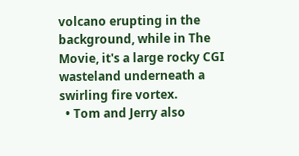volcano erupting in the background, while in The Movie, it's a large rocky CGI wasteland underneath a swirling fire vortex.
  • Tom and Jerry also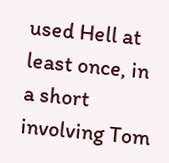used Hell at least once, in a short involving Tom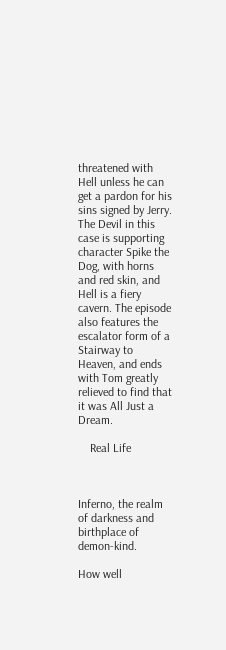threatened with Hell unless he can get a pardon for his sins signed by Jerry. The Devil in this case is supporting character Spike the Dog, with horns and red skin, and Hell is a fiery cavern. The episode also features the escalator form of a Stairway to Heaven, and ends with Tom greatly relieved to find that it was All Just a Dream.

    Real Life



Inferno, the realm of darkness and birthplace of demon-kind.

How well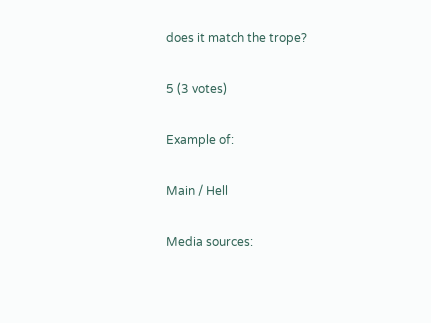does it match the trope?

5 (3 votes)

Example of:

Main / Hell

Media sources: